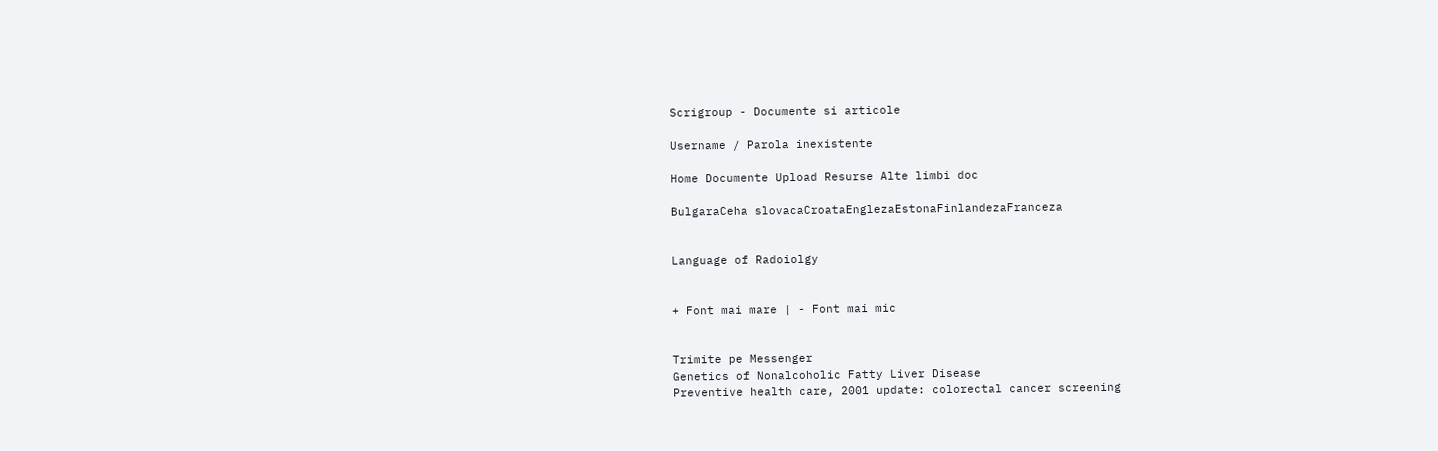Scrigroup - Documente si articole

Username / Parola inexistente

Home Documente Upload Resurse Alte limbi doc

BulgaraCeha slovacaCroataEnglezaEstonaFinlandezaFranceza


Language of Radoiolgy


+ Font mai mare | - Font mai mic


Trimite pe Messenger
Genetics of Nonalcoholic Fatty Liver Disease
Preventive health care, 2001 update: colorectal cancer screening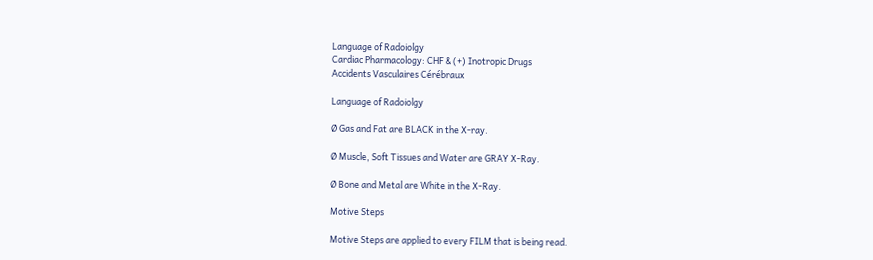Language of Radoiolgy
Cardiac Pharmacology: CHF & (+) Inotropic Drugs
Accidents Vasculaires Cérébraux

Language of Radoiolgy

Ø Gas and Fat are BLACK in the X-ray.

Ø Muscle, Soft Tissues and Water are GRAY X-Ray.

Ø Bone and Metal are White in the X-Ray.

Motive Steps

Motive Steps are applied to every FILM that is being read.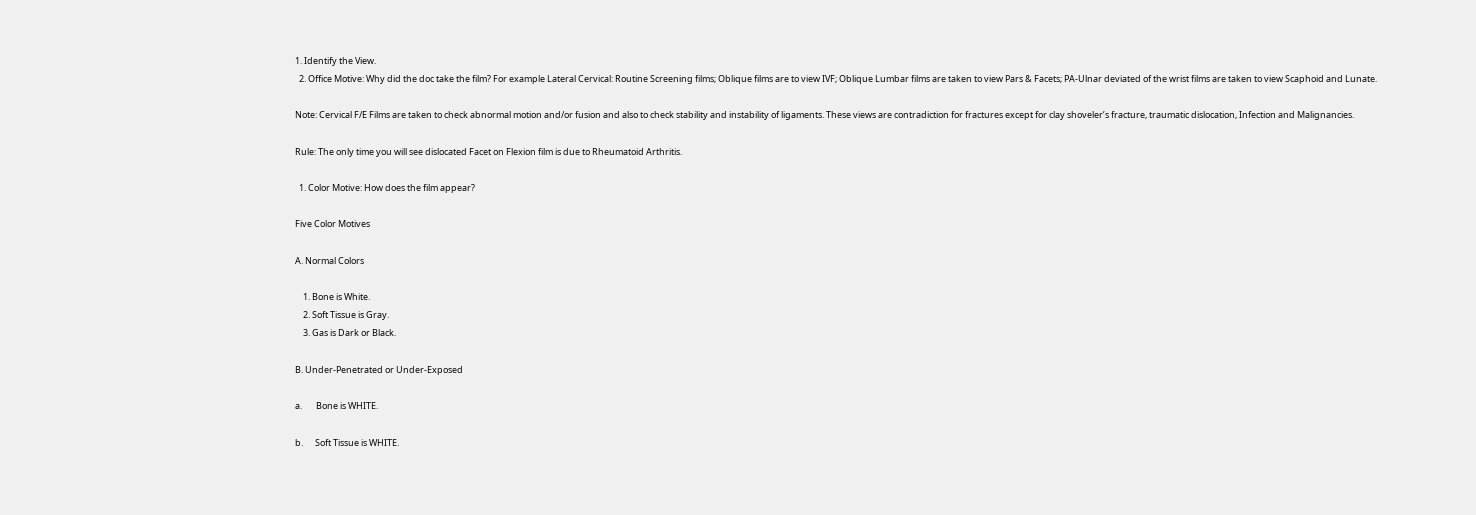1. Identify the View.
  2. Office Motive: Why did the doc take the film? For example Lateral Cervical: Routine Screening films; Oblique films are to view IVF; Oblique Lumbar films are taken to view Pars & Facets; PA-Ulnar deviated of the wrist films are taken to view Scaphoid and Lunate.

Note: Cervical F/E Films are taken to check abnormal motion and/or fusion and also to check stability and instability of ligaments. These views are contradiction for fractures except for clay shoveler’s fracture, traumatic dislocation, Infection and Malignancies.

Rule: The only time you will see dislocated Facet on Flexion film is due to Rheumatoid Arthritis.

  1. Color Motive: How does the film appear?

Five Color Motives

A. Normal Colors

    1. Bone is White.
    2. Soft Tissue is Gray.
    3. Gas is Dark or Black.

B. Under-Penetrated or Under-Exposed

a.       Bone is WHITE.

b.      Soft Tissue is WHITE.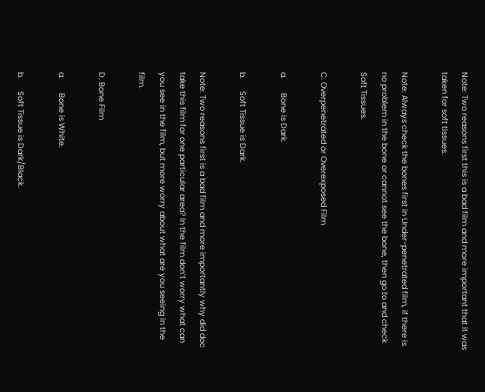Note: Two reasons first this is a bad film and more important that it was taken for soft tissues.

Note: Always check the bones first in Under-penetrated film, if there is no problem in the bone or cannot see the bone, then go to and check Soft Tissues.

C. Overpenetrated or Overexposed Film

a.       Bone is Dark.

b.      Soft Tissue is Dark.

Note: Two reasons first is a bad film and more importantly why did doc take this film for one particular area? In the film don’t worry what can you see in the film, but more worry about what are you seeing in the film.

D. Bone Film

a.       Bone is White.

b.      Soft Tissue is Dark/Black.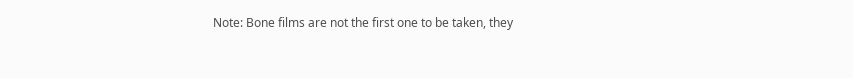Note: Bone films are not the first one to be taken, they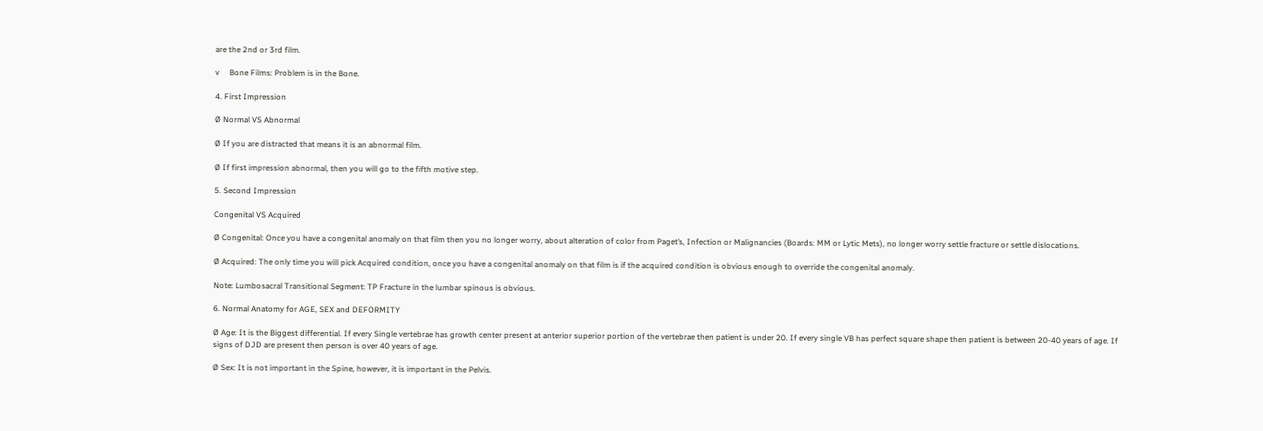are the 2nd or 3rd film.

v     Bone Films: Problem is in the Bone.

4. First Impression

Ø Normal VS Abnormal

Ø If you are distracted that means it is an abnormal film.

Ø If first impression abnormal, then you will go to the fifth motive step.

5. Second Impression

Congenital VS Acquired

Ø Congenital: Once you have a congenital anomaly on that film then you no longer worry, about alteration of color from Paget’s, Infection or Malignancies (Boards: MM or Lytic Mets), no longer worry settle fracture or settle dislocations.

Ø Acquired: The only time you will pick Acquired condition, once you have a congenital anomaly on that film is if the acquired condition is obvious enough to override the congenital anomaly.

Note: Lumbosacral Transitional Segment: TP Fracture in the lumbar spinous is obvious.

6. Normal Anatomy for AGE, SEX and DEFORMITY

Ø Age: It is the Biggest differential. If every Single vertebrae has growth center present at anterior superior portion of the vertebrae then patient is under 20. If every single VB has perfect square shape then patient is between 20-40 years of age. If signs of DJD are present then person is over 40 years of age.

Ø Sex: It is not important in the Spine, however, it is important in the Pelvis.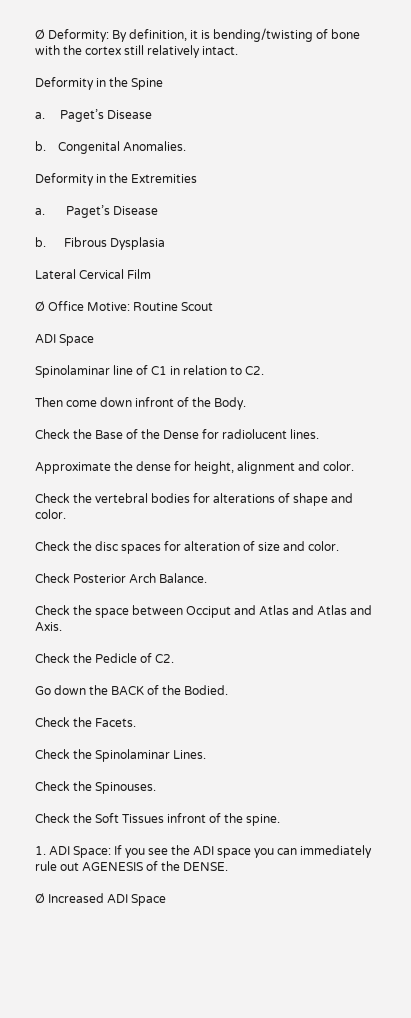Ø Deformity: By definition, it is bending/twisting of bone with the cortex still relatively intact.

Deformity in the Spine

a.     Paget’s Disease

b.    Congenital Anomalies.

Deformity in the Extremities

a.       Paget’s Disease

b.      Fibrous Dysplasia

Lateral Cervical Film

Ø Office Motive: Routine Scout

ADI Space

Spinolaminar line of C1 in relation to C2.

Then come down infront of the Body.

Check the Base of the Dense for radiolucent lines.

Approximate the dense for height, alignment and color.

Check the vertebral bodies for alterations of shape and color.

Check the disc spaces for alteration of size and color.

Check Posterior Arch Balance.

Check the space between Occiput and Atlas and Atlas and Axis.

Check the Pedicle of C2.

Go down the BACK of the Bodied.

Check the Facets.

Check the Spinolaminar Lines.

Check the Spinouses.

Check the Soft Tissues infront of the spine.

1. ADI Space: If you see the ADI space you can immediately rule out AGENESIS of the DENSE.

Ø Increased ADI Space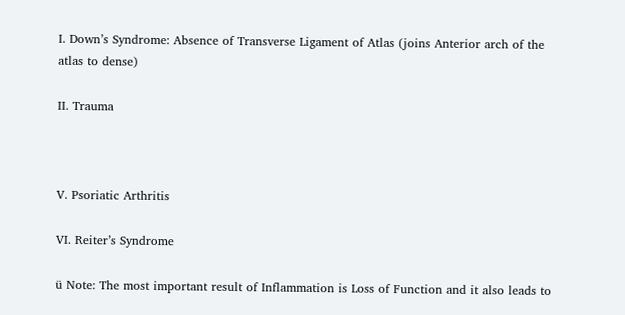I. Down’s Syndrome: Absence of Transverse Ligament of Atlas (joins Anterior arch of the atlas to dense)

II. Trauma



V. Psoriatic Arthritis

VI. Reiter’s Syndrome

ü Note: The most important result of Inflammation is Loss of Function and it also leads to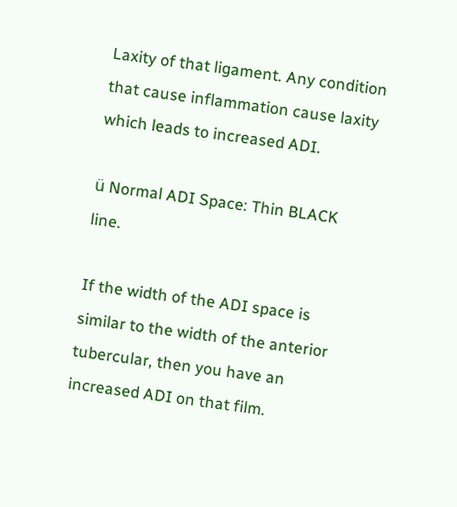Laxity of that ligament. Any condition that cause inflammation cause laxity which leads to increased ADI.

ü Normal ADI Space: Thin BLACK line.

If the width of the ADI space is similar to the width of the anterior tubercular, then you have an increased ADI on that film.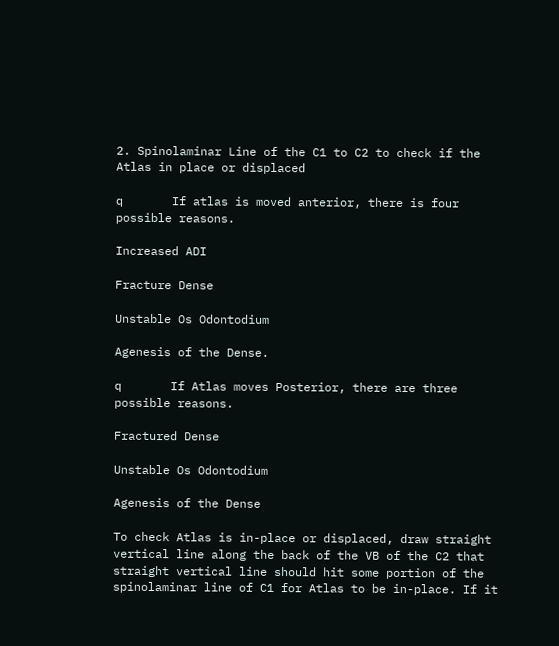2. Spinolaminar Line of the C1 to C2 to check if the Atlas in place or displaced

q       If atlas is moved anterior, there is four possible reasons.

Increased ADI

Fracture Dense

Unstable Os Odontodium

Agenesis of the Dense.

q       If Atlas moves Posterior, there are three possible reasons.

Fractured Dense

Unstable Os Odontodium

Agenesis of the Dense

To check Atlas is in-place or displaced, draw straight vertical line along the back of the VB of the C2 that straight vertical line should hit some portion of the spinolaminar line of C1 for Atlas to be in-place. If it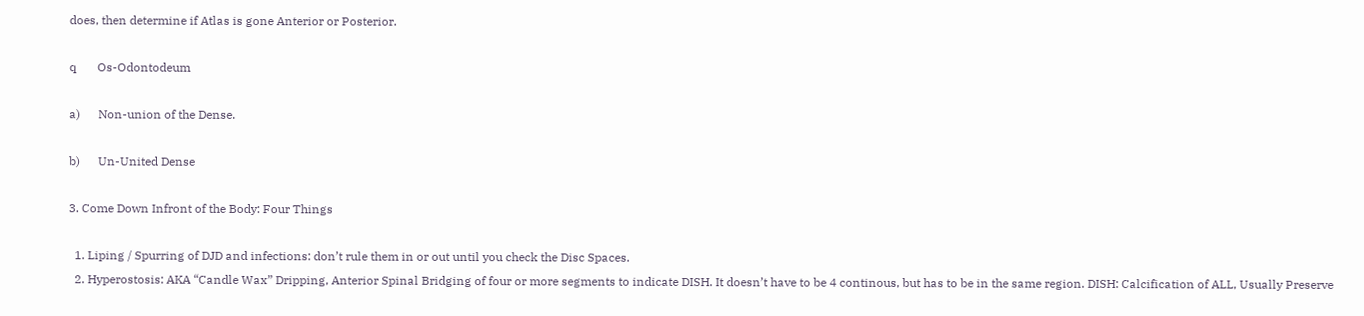does, then determine if Atlas is gone Anterior or Posterior.

q       Os-Odontodeum

a)      Non-union of the Dense.

b)      Un-United Dense

3. Come Down Infront of the Body: Four Things

  1. Liping / Spurring of DJD and infections: don’t rule them in or out until you check the Disc Spaces.
  2. Hyperostosis: AKA “Candle Wax” Dripping, Anterior Spinal Bridging of four or more segments to indicate DISH. It doesn’t have to be 4 continous, but has to be in the same region. DISH: Calcification of ALL, Usually Preserve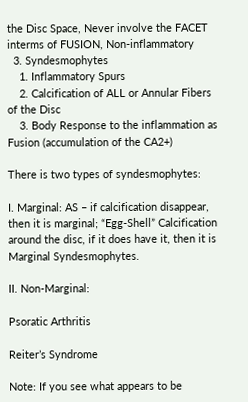the Disc Space, Never involve the FACET interms of FUSION, Non-inflammatory
  3. Syndesmophytes
    1. Inflammatory Spurs
    2. Calcification of ALL or Annular Fibers of the Disc
    3. Body Response to the inflammation as Fusion (accumulation of the CA2+)

There is two types of syndesmophytes:

I. Marginal: AS – if calcification disappear, then it is marginal; “Egg-Shell” Calcification around the disc, if it does have it, then it is Marginal Syndesmophytes.

II. Non-Marginal:

Psoratic Arthritis

Reiter’s Syndrome

Note: If you see what appears to be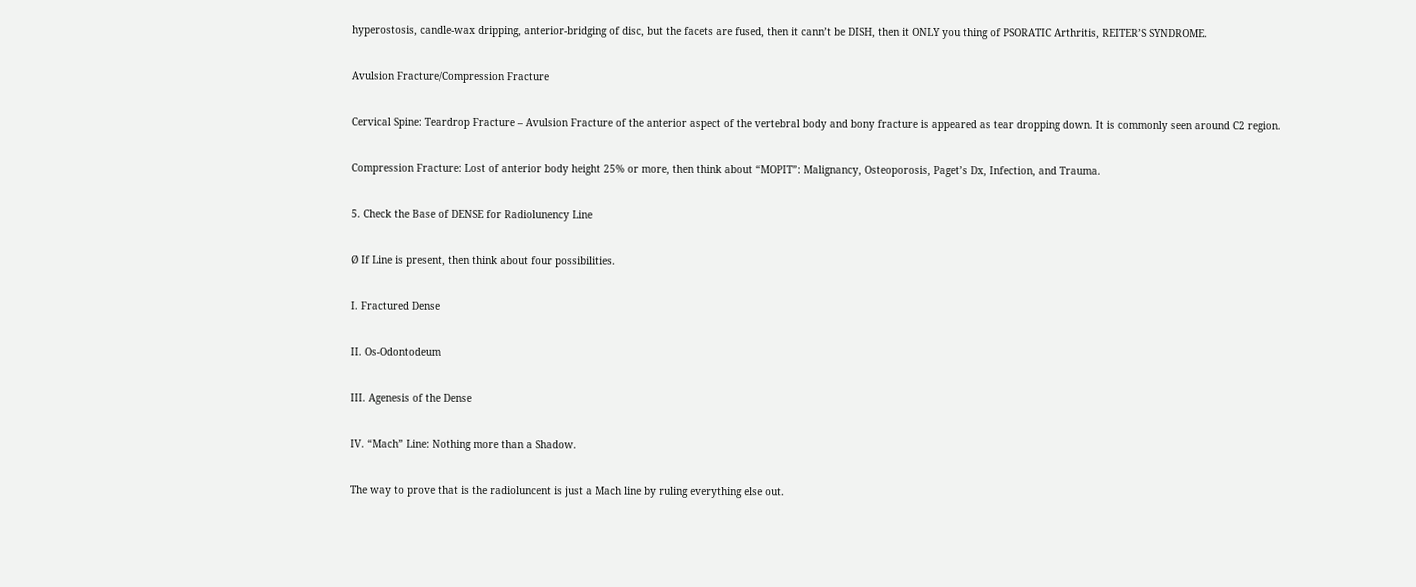hyperostosis, candle-wax dripping, anterior-bridging of disc, but the facets are fused, then it cann’t be DISH, then it ONLY you thing of PSORATIC Arthritis, REITER’S SYNDROME.

Avulsion Fracture/Compression Fracture

Cervical Spine: Teardrop Fracture – Avulsion Fracture of the anterior aspect of the vertebral body and bony fracture is appeared as tear dropping down. It is commonly seen around C2 region.

Compression Fracture: Lost of anterior body height 25% or more, then think about “MOPIT”: Malignancy, Osteoporosis, Paget’s Dx, Infection, and Trauma.

5. Check the Base of DENSE for Radiolunency Line

Ø If Line is present, then think about four possibilities.

I. Fractured Dense

II. Os-Odontodeum

III. Agenesis of the Dense

IV. “Mach” Line: Nothing more than a Shadow.

The way to prove that is the radioluncent is just a Mach line by ruling everything else out.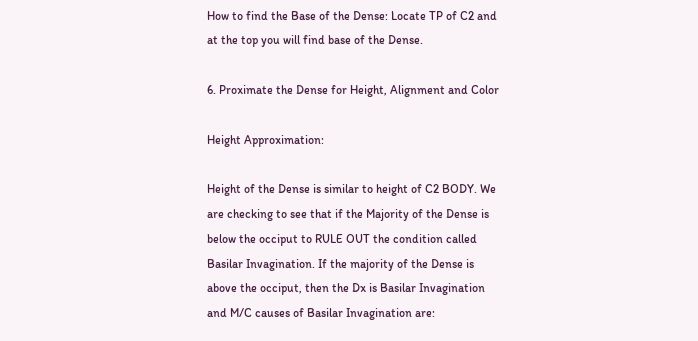How to find the Base of the Dense: Locate TP of C2 and at the top you will find base of the Dense.

6. Proximate the Dense for Height, Alignment and Color

Height Approximation:

Height of the Dense is similar to height of C2 BODY. We are checking to see that if the Majority of the Dense is below the occiput to RULE OUT the condition called Basilar Invagination. If the majority of the Dense is above the occiput, then the Dx is Basilar Invagination and M/C causes of Basilar Invagination are: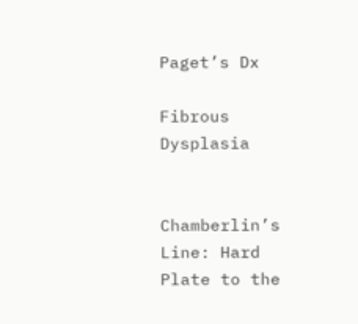Paget’s Dx

Fibrous Dysplasia


Chamberlin’s Line: Hard Plate to the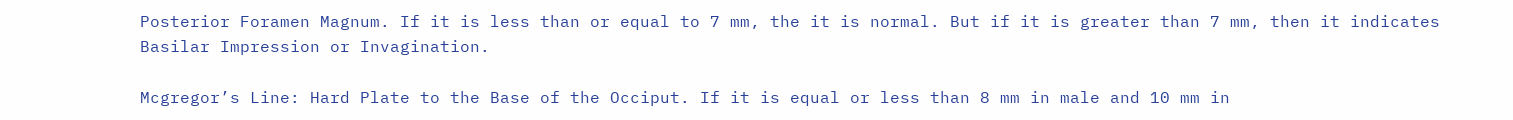Posterior Foramen Magnum. If it is less than or equal to 7 mm, the it is normal. But if it is greater than 7 mm, then it indicates Basilar Impression or Invagination.

Mcgregor’s Line: Hard Plate to the Base of the Occiput. If it is equal or less than 8 mm in male and 10 mm in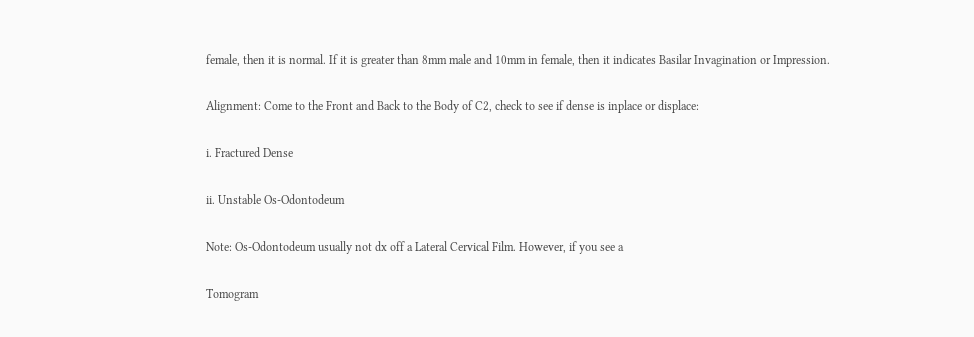female, then it is normal. If it is greater than 8mm male and 10mm in female, then it indicates Basilar Invagination or Impression.

Alignment: Come to the Front and Back to the Body of C2, check to see if dense is inplace or displace:

i. Fractured Dense

ii. Unstable Os-Odontodeum

Note: Os-Odontodeum usually not dx off a Lateral Cervical Film. However, if you see a

Tomogram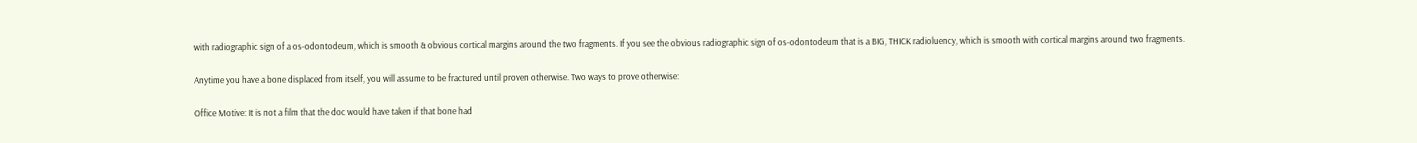with radiographic sign of a os-odontodeum, which is smooth & obvious cortical margins around the two fragments. If you see the obvious radiographic sign of os-odontodeum that is a BIG, THICK radioluency, which is smooth with cortical margins around two fragments.

Anytime you have a bone displaced from itself, you will assume to be fractured until proven otherwise. Two ways to prove otherwise:

Office Motive: It is not a film that the doc would have taken if that bone had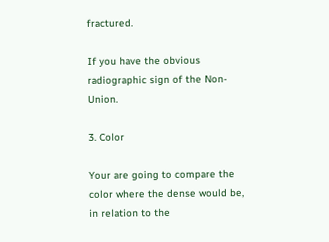fractured.

If you have the obvious radiographic sign of the Non-Union.

3. Color

Your are going to compare the color where the dense would be, in relation to the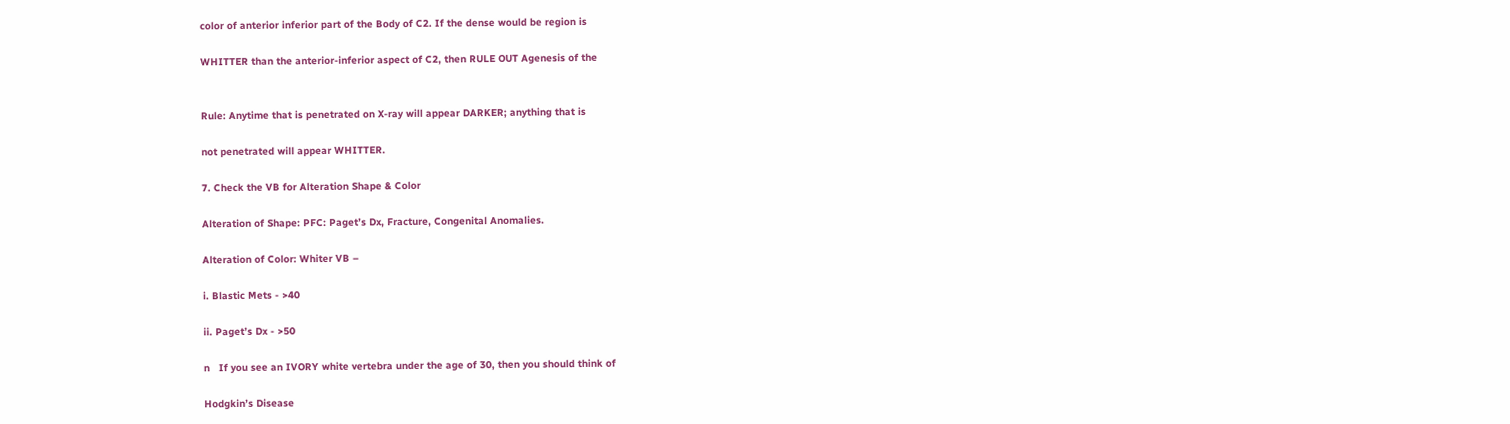color of anterior inferior part of the Body of C2. If the dense would be region is

WHITTER than the anterior-inferior aspect of C2, then RULE OUT Agenesis of the


Rule: Anytime that is penetrated on X-ray will appear DARKER; anything that is

not penetrated will appear WHITTER.

7. Check the VB for Alteration Shape & Color

Alteration of Shape: PFC: Paget’s Dx, Fracture, Congenital Anomalies.

Alteration of Color: Whiter VB –

i. Blastic Mets - >40

ii. Paget’s Dx - >50

n   If you see an IVORY white vertebra under the age of 30, then you should think of

Hodgkin’s Disease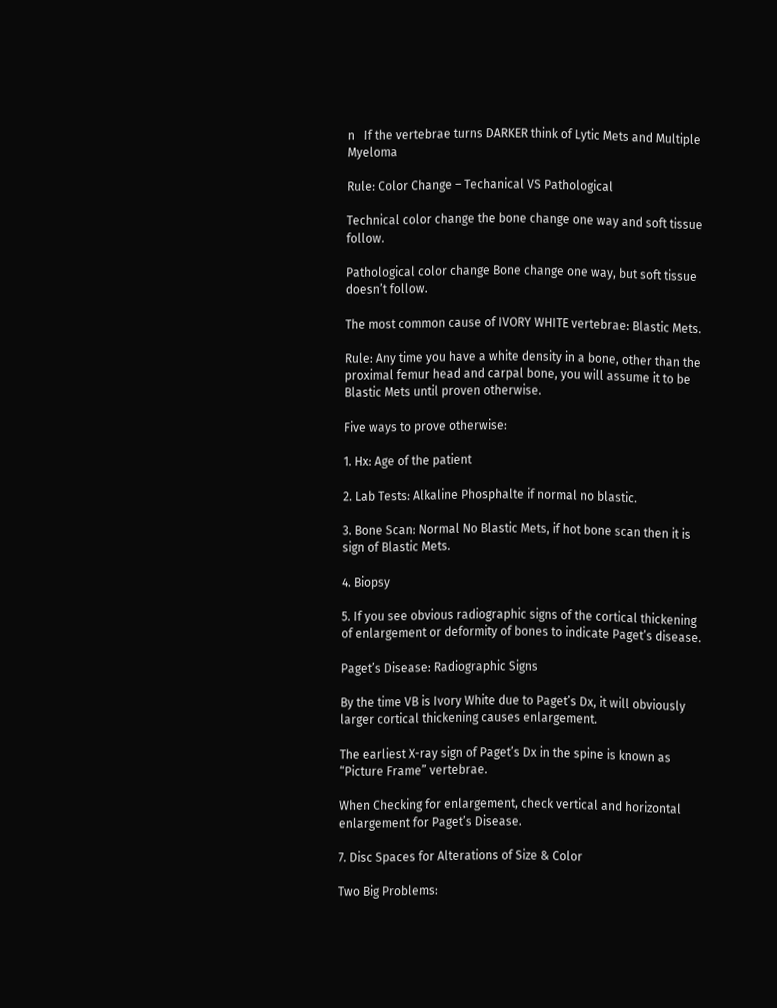n   If the vertebrae turns DARKER think of Lytic Mets and Multiple Myeloma

Rule: Color Change – Techanical VS Pathological

Technical color change the bone change one way and soft tissue follow.

Pathological color change Bone change one way, but soft tissue doesn’t follow.

The most common cause of IVORY WHITE vertebrae: Blastic Mets.

Rule: Any time you have a white density in a bone, other than the proximal femur head and carpal bone, you will assume it to be Blastic Mets until proven otherwise.

Five ways to prove otherwise:

1. Hx: Age of the patient

2. Lab Tests: Alkaline Phosphalte if normal no blastic.

3. Bone Scan: Normal No Blastic Mets, if hot bone scan then it is sign of Blastic Mets.

4. Biopsy

5. If you see obvious radiographic signs of the cortical thickening of enlargement or deformity of bones to indicate Paget’s disease.

Paget’s Disease: Radiographic Signs

By the time VB is Ivory White due to Paget’s Dx, it will obviously larger cortical thickening causes enlargement.

The earliest X-ray sign of Paget’s Dx in the spine is known as “Picture Frame” vertebrae.

When Checking for enlargement, check vertical and horizontal enlargement for Paget’s Disease.

7. Disc Spaces for Alterations of Size & Color

Two Big Problems: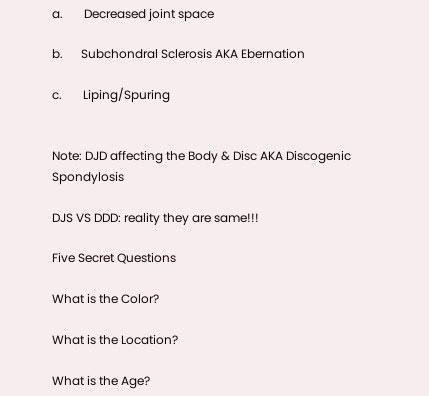a.       Decreased joint space

b.      Subchondral Sclerosis AKA Ebernation

c.       Liping/Spuring


Note: DJD affecting the Body & Disc AKA Discogenic Spondylosis

DJS VS DDD: reality they are same!!!

Five Secret Questions

What is the Color?

What is the Location?

What is the Age?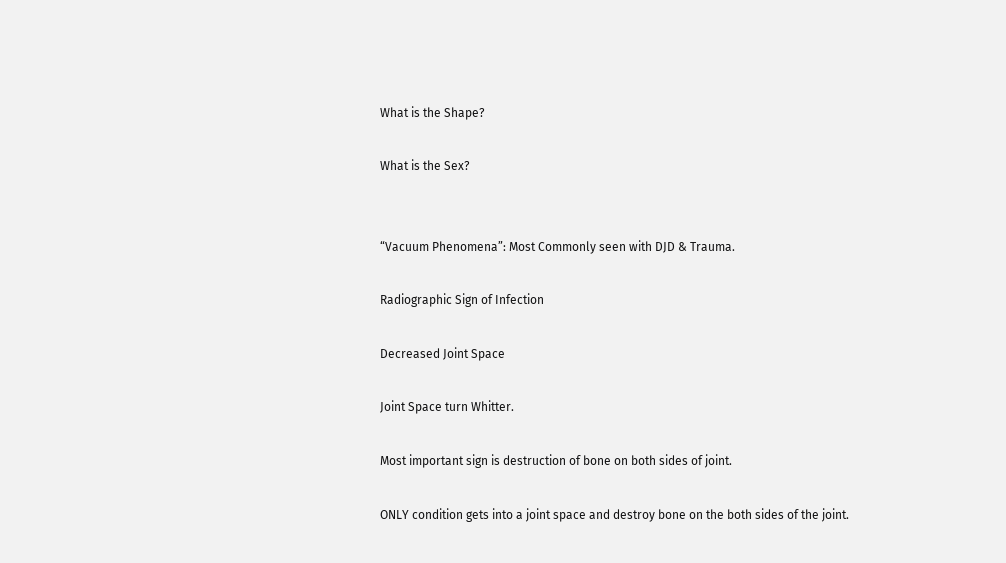What is the Shape?

What is the Sex?


“Vacuum Phenomena”: Most Commonly seen with DJD & Trauma.

Radiographic Sign of Infection

Decreased Joint Space

Joint Space turn Whitter.

Most important sign is destruction of bone on both sides of joint.

ONLY condition gets into a joint space and destroy bone on the both sides of the joint.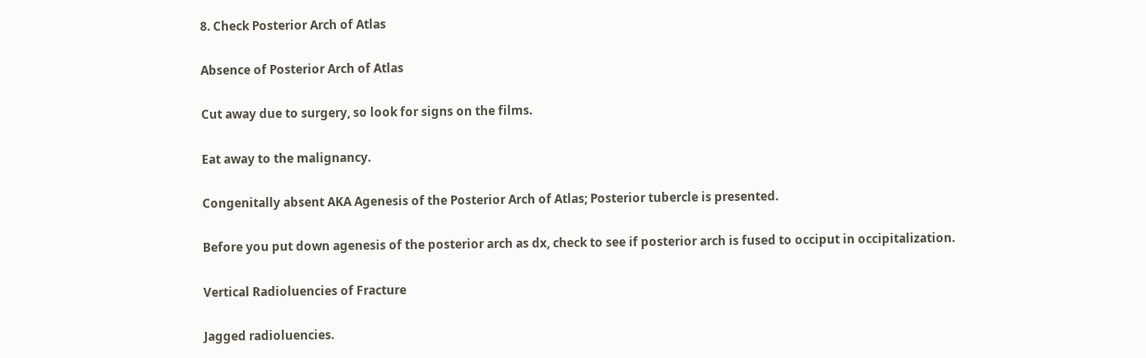8. Check Posterior Arch of Atlas

Absence of Posterior Arch of Atlas

Cut away due to surgery, so look for signs on the films.

Eat away to the malignancy.

Congenitally absent AKA Agenesis of the Posterior Arch of Atlas; Posterior tubercle is presented.

Before you put down agenesis of the posterior arch as dx, check to see if posterior arch is fused to occiput in occipitalization.

Vertical Radioluencies of Fracture

Jagged radioluencies.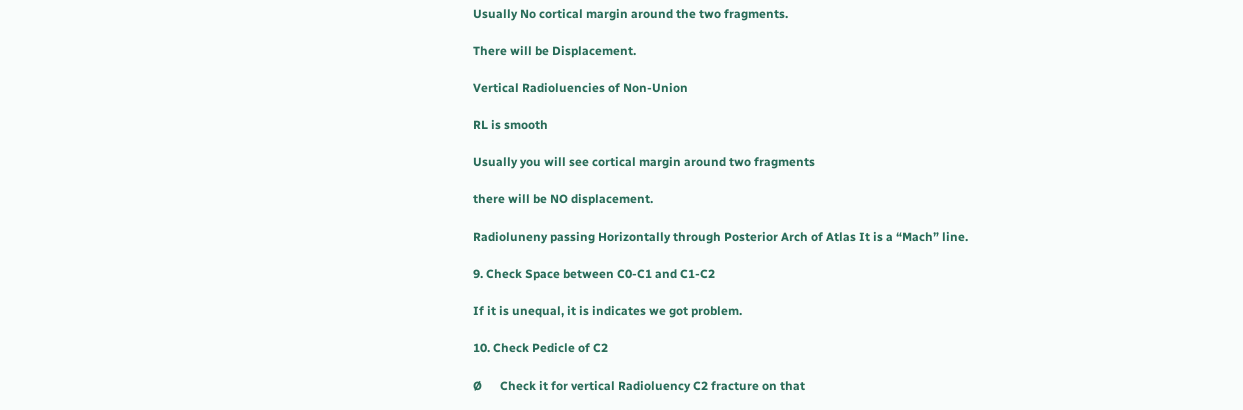Usually No cortical margin around the two fragments.

There will be Displacement.

Vertical Radioluencies of Non-Union

RL is smooth

Usually you will see cortical margin around two fragments

there will be NO displacement.

Radioluneny passing Horizontally through Posterior Arch of Atlas It is a “Mach” line.

9. Check Space between C0-C1 and C1-C2

If it is unequal, it is indicates we got problem.

10. Check Pedicle of C2

Ø      Check it for vertical Radioluency C2 fracture on that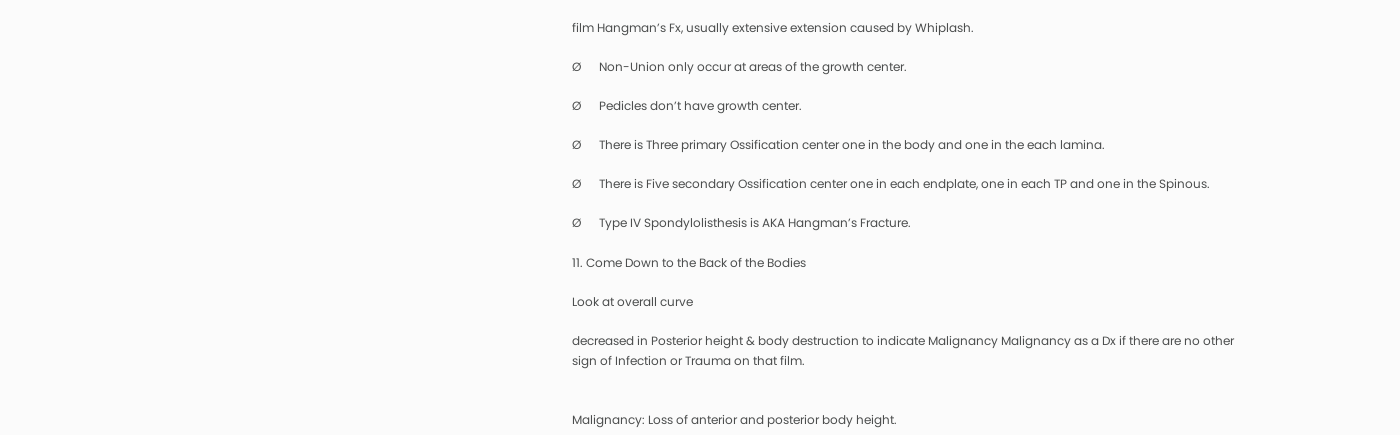film Hangman’s Fx, usually extensive extension caused by Whiplash.

Ø      Non-Union only occur at areas of the growth center.

Ø      Pedicles don’t have growth center.

Ø      There is Three primary Ossification center one in the body and one in the each lamina.

Ø      There is Five secondary Ossification center one in each endplate, one in each TP and one in the Spinous.

Ø      Type IV Spondylolisthesis is AKA Hangman’s Fracture.

11. Come Down to the Back of the Bodies

Look at overall curve

decreased in Posterior height & body destruction to indicate Malignancy Malignancy as a Dx if there are no other sign of Infection or Trauma on that film.


Malignancy: Loss of anterior and posterior body height.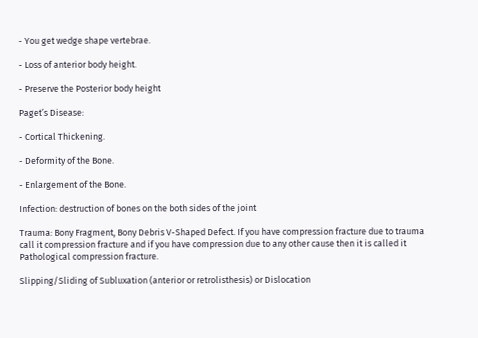- You get wedge shape vertebrae.

- Loss of anterior body height.

- Preserve the Posterior body height

Paget’s Disease:

- Cortical Thickening.

- Deformity of the Bone.

- Enlargement of the Bone.

Infection: destruction of bones on the both sides of the joint

Trauma: Bony Fragment, Bony Debris V-Shaped Defect. If you have compression fracture due to trauma call it compression fracture and if you have compression due to any other cause then it is called it Pathological compression fracture.

Slipping/Sliding of Subluxation (anterior or retrolisthesis) or Dislocation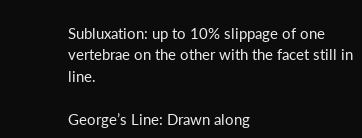Subluxation: up to 10% slippage of one vertebrae on the other with the facet still in line.

George’s Line: Drawn along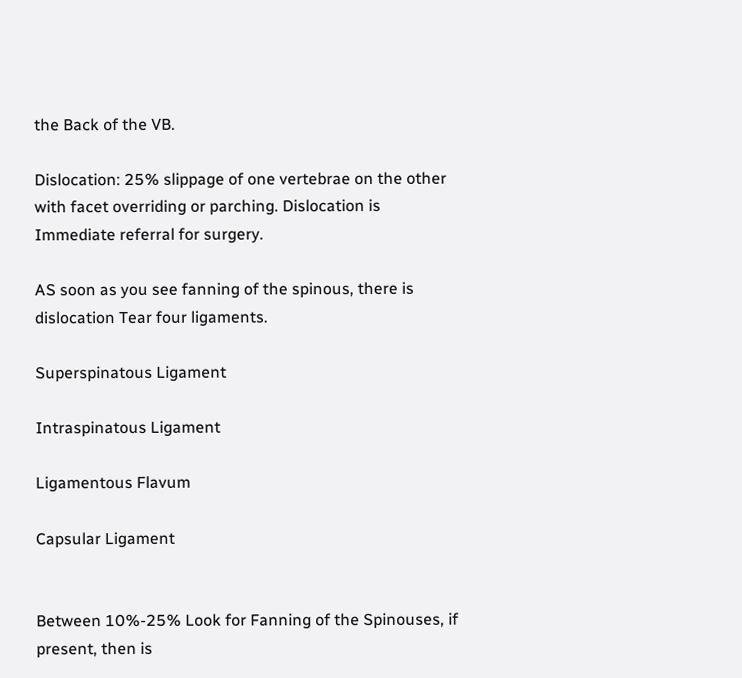the Back of the VB.

Dislocation: 25% slippage of one vertebrae on the other with facet overriding or parching. Dislocation is Immediate referral for surgery.

AS soon as you see fanning of the spinous, there is dislocation Tear four ligaments.

Superspinatous Ligament

Intraspinatous Ligament

Ligamentous Flavum

Capsular Ligament


Between 10%-25% Look for Fanning of the Spinouses, if present, then is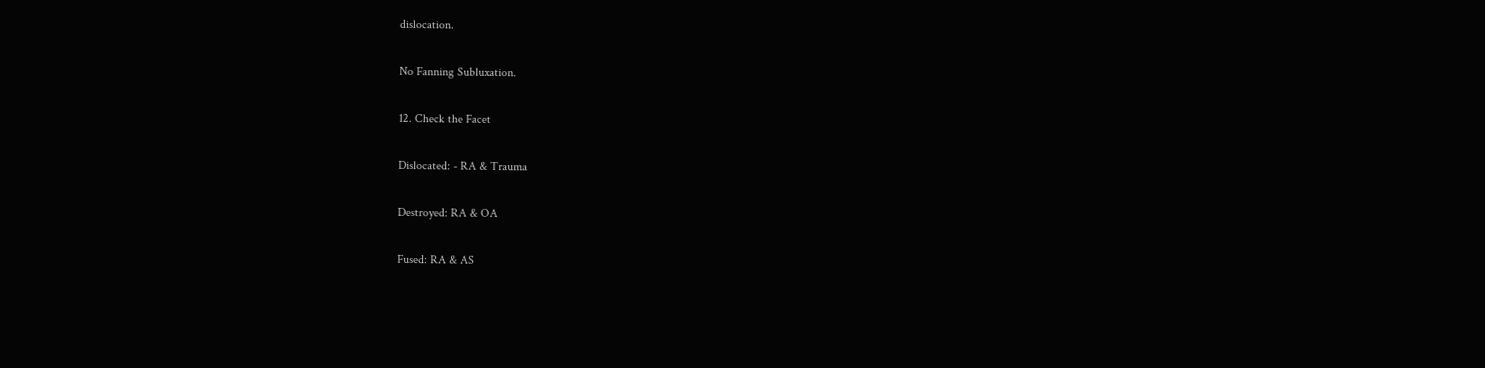dislocation.

No Fanning Subluxation.

12. Check the Facet

Dislocated: - RA & Trauma

Destroyed: RA & OA

Fused: RA & AS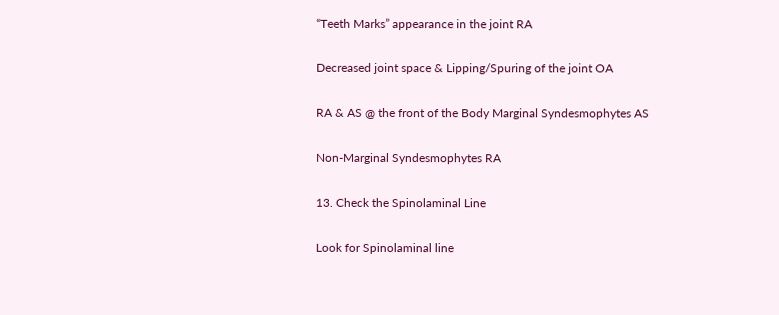“Teeth Marks” appearance in the joint RA

Decreased joint space & Lipping/Spuring of the joint OA

RA & AS @ the front of the Body Marginal Syndesmophytes AS

Non-Marginal Syndesmophytes RA

13. Check the Spinolaminal Line

Look for Spinolaminal line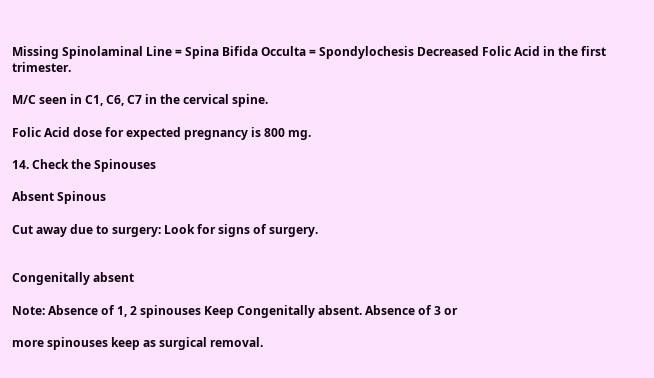Missing Spinolaminal Line = Spina Bifida Occulta = Spondylochesis Decreased Folic Acid in the first trimester.

M/C seen in C1, C6, C7 in the cervical spine.

Folic Acid dose for expected pregnancy is 800 mg.

14. Check the Spinouses

Absent Spinous

Cut away due to surgery: Look for signs of surgery.


Congenitally absent

Note: Absence of 1, 2 spinouses Keep Congenitally absent. Absence of 3 or

more spinouses keep as surgical removal.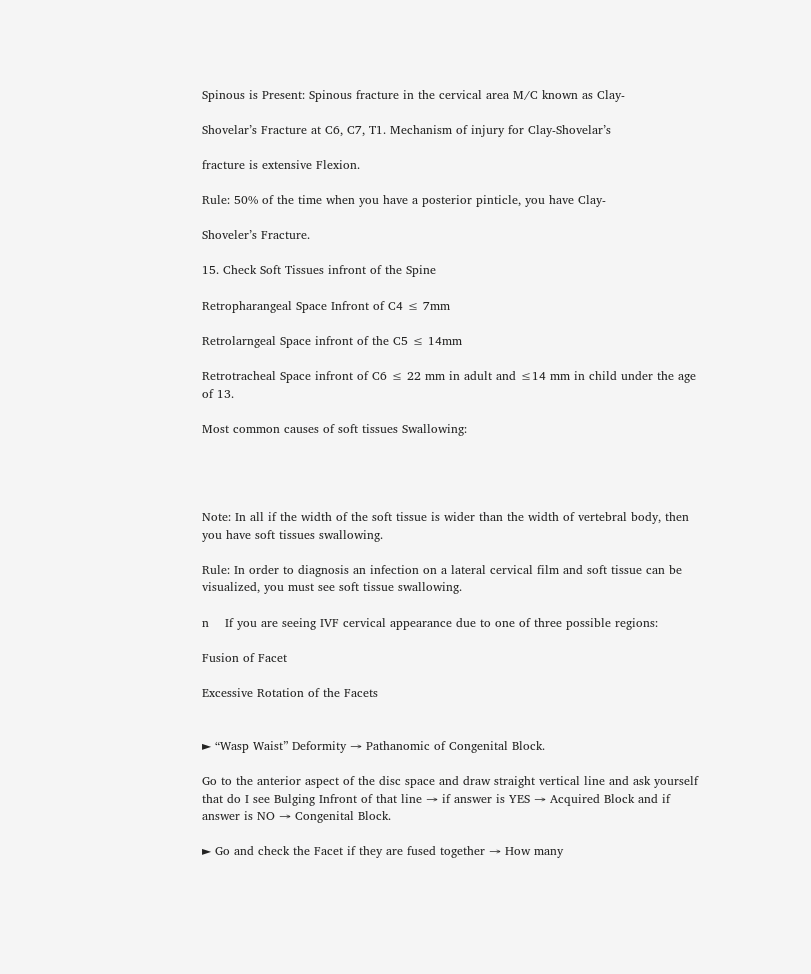Spinous is Present: Spinous fracture in the cervical area M/C known as Clay-

Shovelar’s Fracture at C6, C7, T1. Mechanism of injury for Clay-Shovelar’s

fracture is extensive Flexion.

Rule: 50% of the time when you have a posterior pinticle, you have Clay-

Shoveler’s Fracture.

15. Check Soft Tissues infront of the Spine

Retropharangeal Space Infront of C4 ≤ 7mm

Retrolarngeal Space infront of the C5 ≤ 14mm

Retrotracheal Space infront of C6 ≤ 22 mm in adult and ≤14 mm in child under the age of 13.

Most common causes of soft tissues Swallowing:




Note: In all if the width of the soft tissue is wider than the width of vertebral body, then you have soft tissues swallowing.

Rule: In order to diagnosis an infection on a lateral cervical film and soft tissue can be visualized, you must see soft tissue swallowing.

n    If you are seeing IVF cervical appearance due to one of three possible regions:

Fusion of Facet

Excessive Rotation of the Facets


► “Wasp Waist” Deformity → Pathanomic of Congenital Block.

Go to the anterior aspect of the disc space and draw straight vertical line and ask yourself that do I see Bulging Infront of that line → if answer is YES → Acquired Block and if answer is NO → Congenital Block.

► Go and check the Facet if they are fused together → How many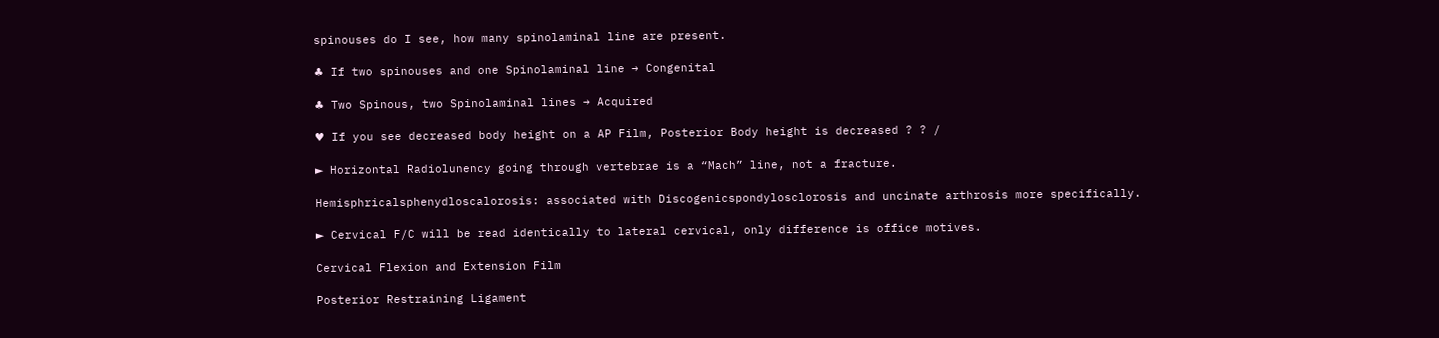spinouses do I see, how many spinolaminal line are present.

♣ If two spinouses and one Spinolaminal line → Congenital

♣ Two Spinous, two Spinolaminal lines → Acquired

♥ If you see decreased body height on a AP Film, Posterior Body height is decreased ? ? /

► Horizontal Radiolunency going through vertebrae is a “Mach” line, not a fracture.

Hemisphricalsphenydloscalorosis: associated with Discogenicspondylosclorosis and uncinate arthrosis more specifically.

► Cervical F/C will be read identically to lateral cervical, only difference is office motives.

Cervical Flexion and Extension Film

Posterior Restraining Ligament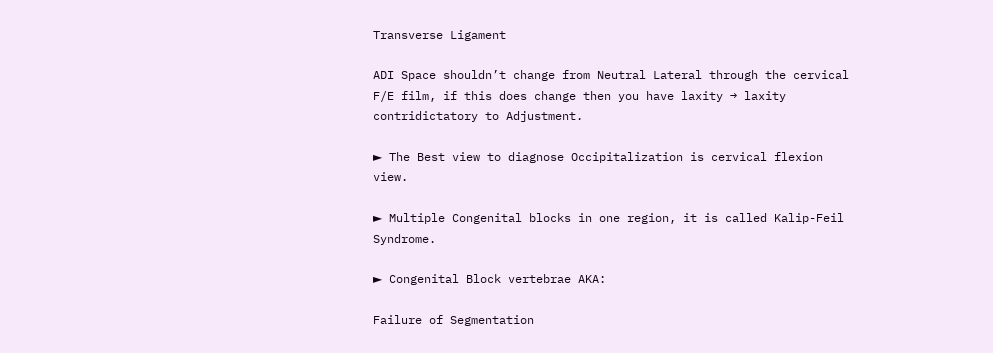Transverse Ligament

ADI Space shouldn’t change from Neutral Lateral through the cervical F/E film, if this does change then you have laxity → laxity contridictatory to Adjustment.

► The Best view to diagnose Occipitalization is cervical flexion view.

► Multiple Congenital blocks in one region, it is called Kalip-Feil Syndrome.

► Congenital Block vertebrae AKA:

Failure of Segmentation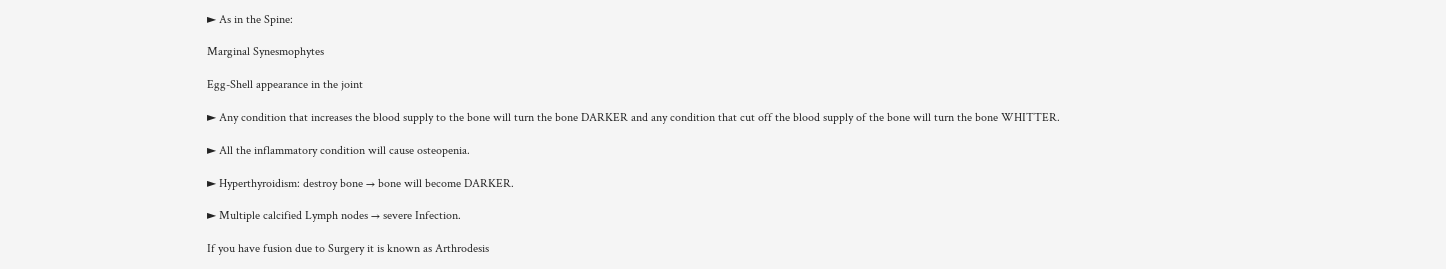► As in the Spine:

Marginal Synesmophytes

Egg-Shell appearance in the joint

► Any condition that increases the blood supply to the bone will turn the bone DARKER and any condition that cut off the blood supply of the bone will turn the bone WHITTER.

► All the inflammatory condition will cause osteopenia.

► Hyperthyroidism: destroy bone → bone will become DARKER.

► Multiple calcified Lymph nodes → severe Infection.

If you have fusion due to Surgery it is known as Arthrodesis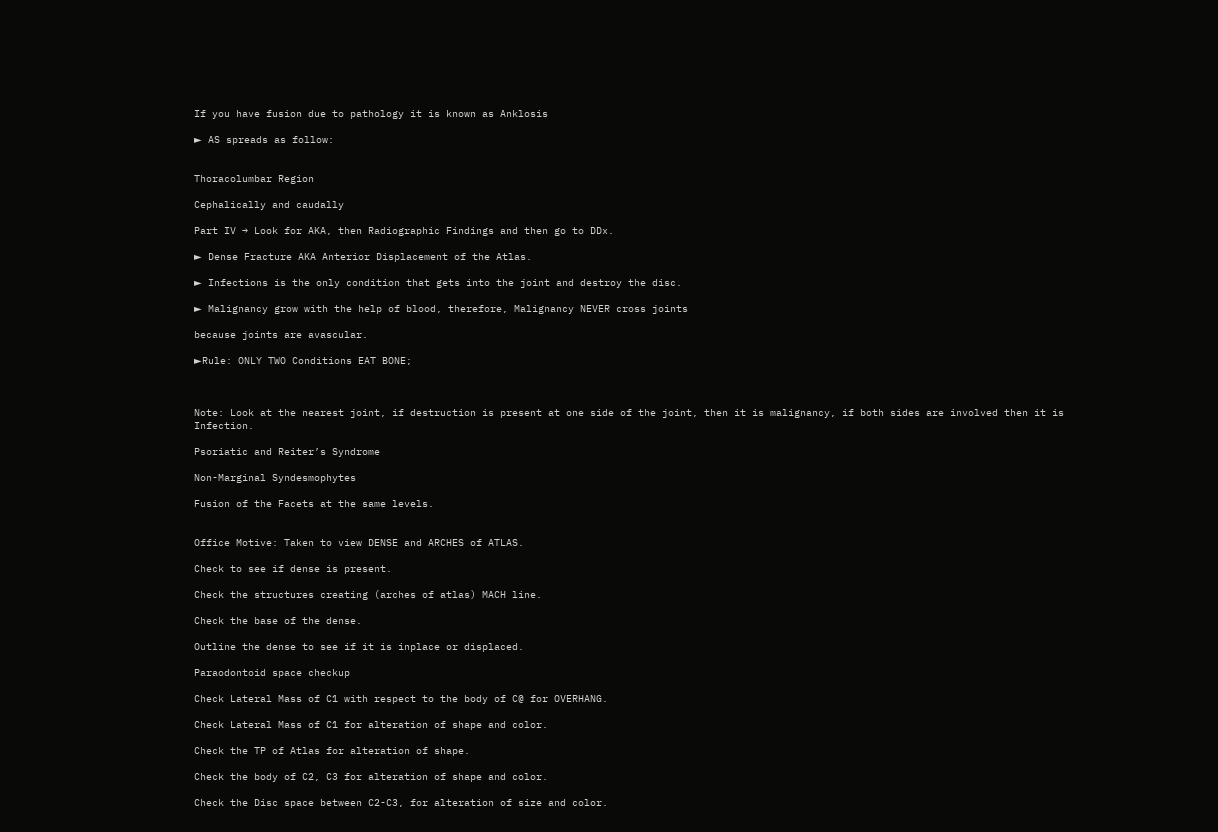If you have fusion due to pathology it is known as Anklosis

► AS spreads as follow:


Thoracolumbar Region

Cephalically and caudally

Part IV → Look for AKA, then Radiographic Findings and then go to DDx.

► Dense Fracture AKA Anterior Displacement of the Atlas.

► Infections is the only condition that gets into the joint and destroy the disc.

► Malignancy grow with the help of blood, therefore, Malignancy NEVER cross joints

because joints are avascular.

►Rule: ONLY TWO Conditions EAT BONE;



Note: Look at the nearest joint, if destruction is present at one side of the joint, then it is malignancy, if both sides are involved then it is Infection.

Psoriatic and Reiter’s Syndrome

Non-Marginal Syndesmophytes

Fusion of the Facets at the same levels.


Office Motive: Taken to view DENSE and ARCHES of ATLAS.

Check to see if dense is present.

Check the structures creating (arches of atlas) MACH line.

Check the base of the dense.

Outline the dense to see if it is inplace or displaced.

Paraodontoid space checkup

Check Lateral Mass of C1 with respect to the body of C@ for OVERHANG.

Check Lateral Mass of C1 for alteration of shape and color.

Check the TP of Atlas for alteration of shape.

Check the body of C2, C3 for alteration of shape and color.

Check the Disc space between C2-C3, for alteration of size and color.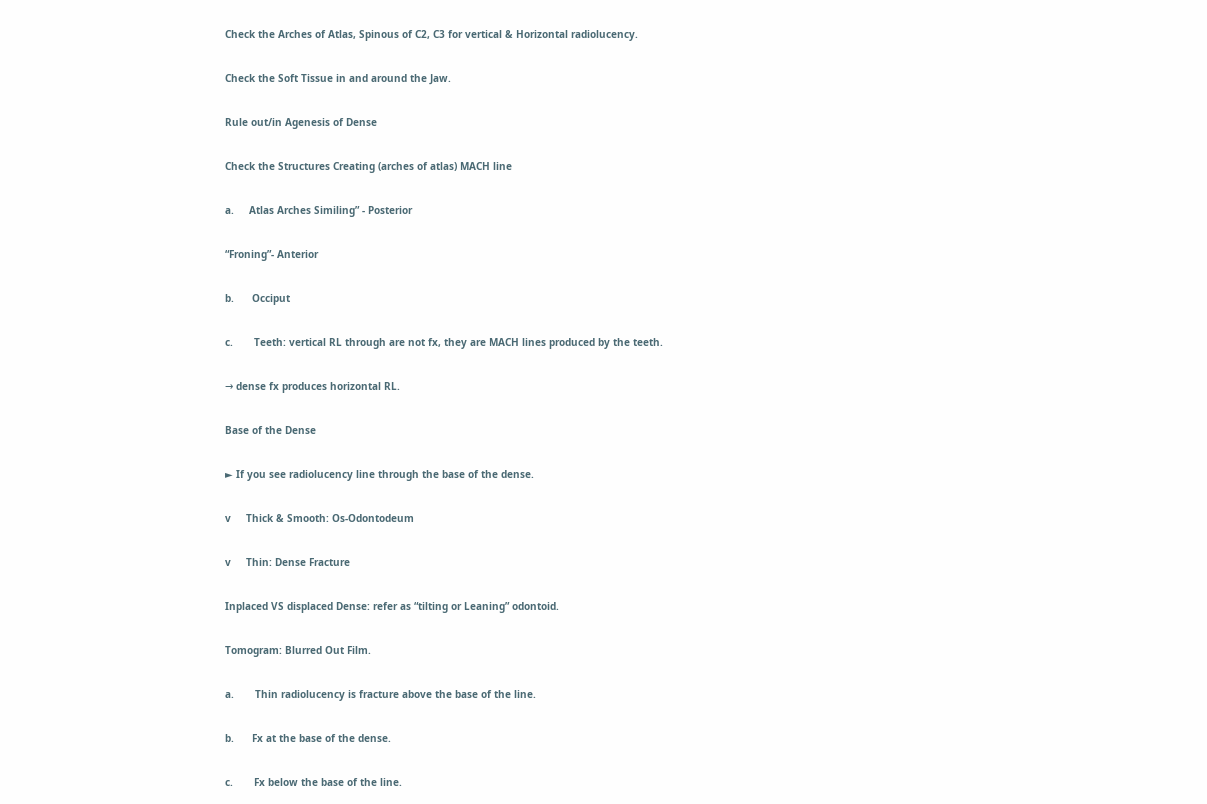Check the Arches of Atlas, Spinous of C2, C3 for vertical & Horizontal radiolucency.

Check the Soft Tissue in and around the Jaw.

Rule out/in Agenesis of Dense

Check the Structures Creating (arches of atlas) MACH line

a.     Atlas Arches Similing” - Posterior

“Froning”- Anterior

b.      Occiput

c.       Teeth: vertical RL through are not fx, they are MACH lines produced by the teeth.

→ dense fx produces horizontal RL.

Base of the Dense

► If you see radiolucency line through the base of the dense.

v     Thick & Smooth: Os-Odontodeum

v     Thin: Dense Fracture

Inplaced VS displaced Dense: refer as “tilting or Leaning” odontoid.

Tomogram: Blurred Out Film.

a.       Thin radiolucency is fracture above the base of the line.

b.      Fx at the base of the dense.

c.       Fx below the base of the line.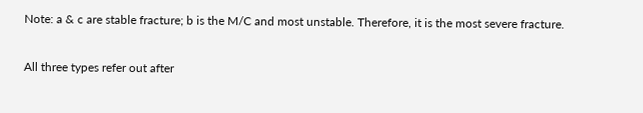Note: a & c are stable fracture; b is the M/C and most unstable. Therefore, it is the most severe fracture.

All three types refer out after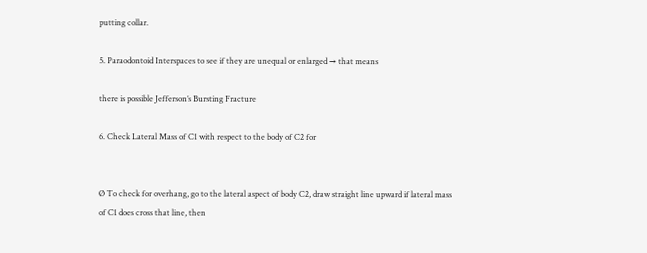putting collar.

5. Paraodontoid Interspaces to see if they are unequal or enlarged → that means

there is possible Jefferson’s Bursting Fracture

6. Check Lateral Mass of C1 with respect to the body of C2 for


Ø To check for overhang, go to the lateral aspect of body C2, draw straight line upward if lateral mass of C1 does cross that line, then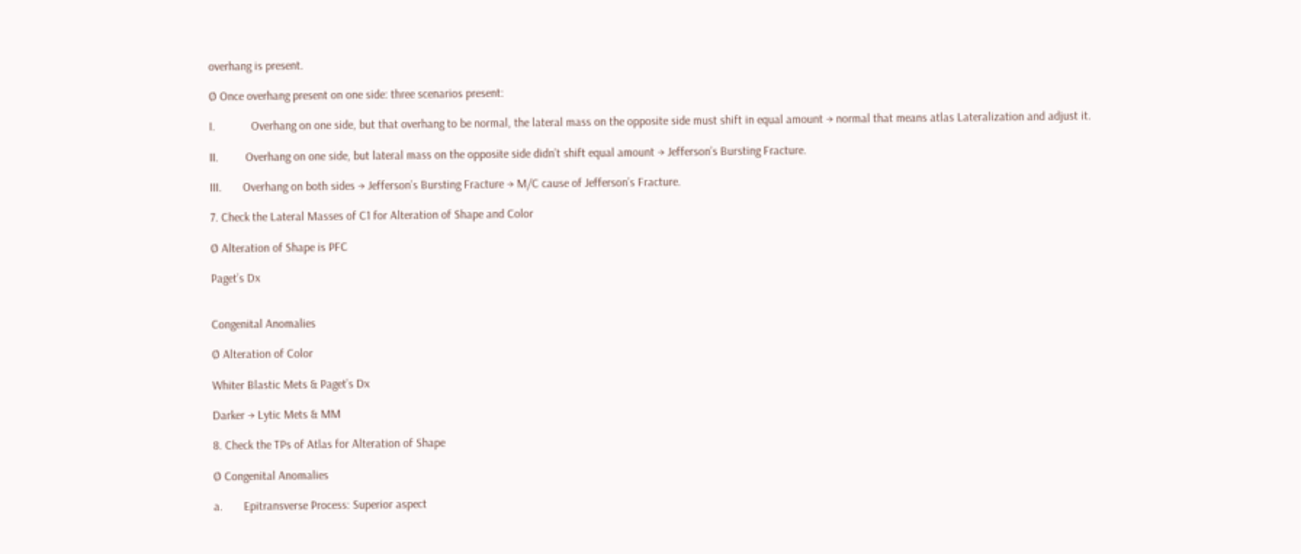overhang is present.

Ø Once overhang present on one side: three scenarios present:

I.            Overhang on one side, but that overhang to be normal, the lateral mass on the opposite side must shift in equal amount → normal that means atlas Lateralization and adjust it.

II.         Overhang on one side, but lateral mass on the opposite side didn’t shift equal amount → Jefferson’s Bursting Fracture.

III.       Overhang on both sides → Jefferson’s Bursting Fracture → M/C cause of Jefferson’s Fracture.

7. Check the Lateral Masses of C1 for Alteration of Shape and Color

Ø Alteration of Shape is PFC

Paget’s Dx


Congenital Anomalies

Ø Alteration of Color

Whiter Blastic Mets & Paget’s Dx

Darker → Lytic Mets & MM

8. Check the TPs of Atlas for Alteration of Shape

Ø Congenital Anomalies

a.       Epitransverse Process: Superior aspect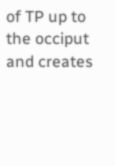of TP up to the occiput and creates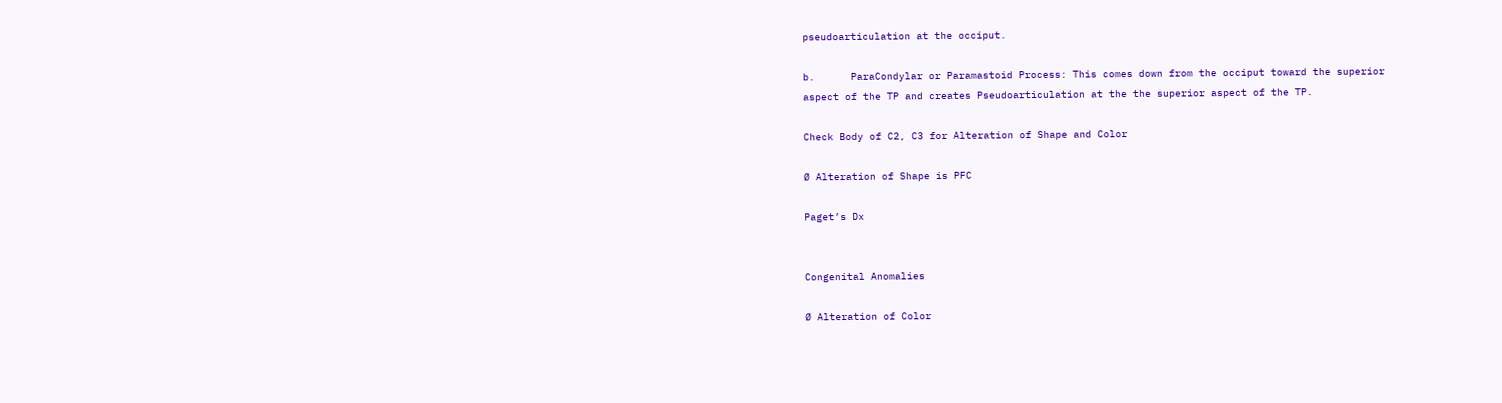pseudoarticulation at the occiput.

b.      ParaCondylar or Paramastoid Process: This comes down from the occiput toward the superior aspect of the TP and creates Pseudoarticulation at the the superior aspect of the TP.

Check Body of C2, C3 for Alteration of Shape and Color

Ø Alteration of Shape is PFC

Paget’s Dx


Congenital Anomalies

Ø Alteration of Color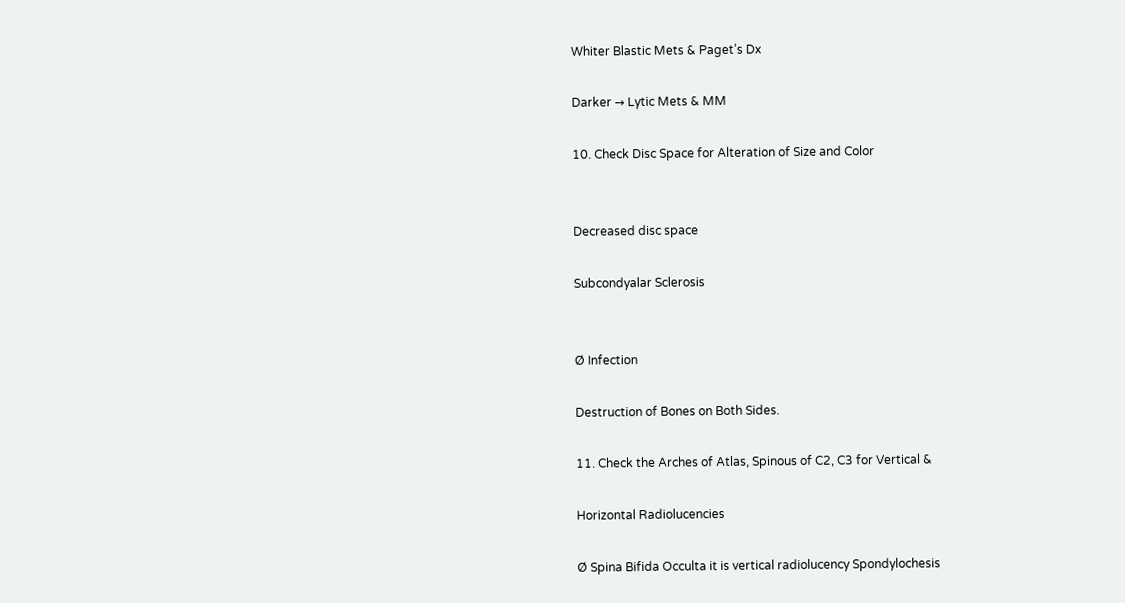Whiter Blastic Mets & Paget’s Dx

Darker → Lytic Mets & MM

10. Check Disc Space for Alteration of Size and Color


Decreased disc space

Subcondyalar Sclerosis


Ø Infection

Destruction of Bones on Both Sides.

11. Check the Arches of Atlas, Spinous of C2, C3 for Vertical &

Horizontal Radiolucencies

Ø Spina Bifida Occulta it is vertical radiolucency Spondylochesis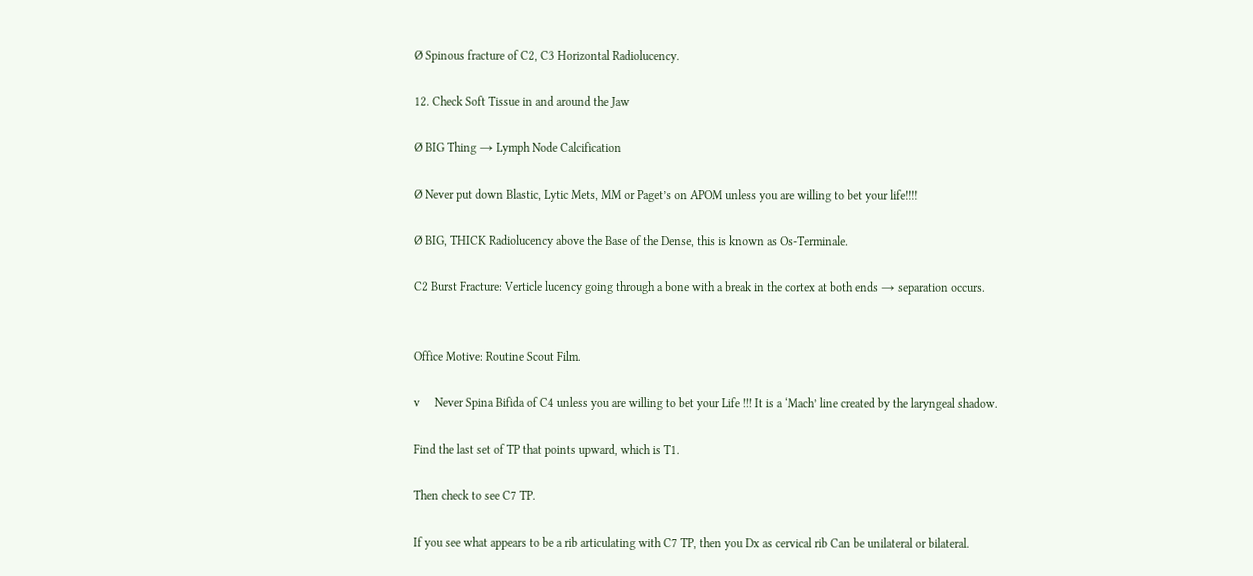Ø Spinous fracture of C2, C3 Horizontal Radiolucency.

12. Check Soft Tissue in and around the Jaw

Ø BIG Thing → Lymph Node Calcification

Ø Never put down Blastic, Lytic Mets, MM or Paget’s on APOM unless you are willing to bet your life!!!!

Ø BIG, THICK Radiolucency above the Base of the Dense, this is known as Os-Terminale.

C2 Burst Fracture: Verticle lucency going through a bone with a break in the cortex at both ends → separation occurs.


Office Motive: Routine Scout Film.

v     Never Spina Bifida of C4 unless you are willing to bet your Life !!! It is a ‘Mach’ line created by the laryngeal shadow.

Find the last set of TP that points upward, which is T1.

Then check to see C7 TP.

If you see what appears to be a rib articulating with C7 TP, then you Dx as cervical rib Can be unilateral or bilateral.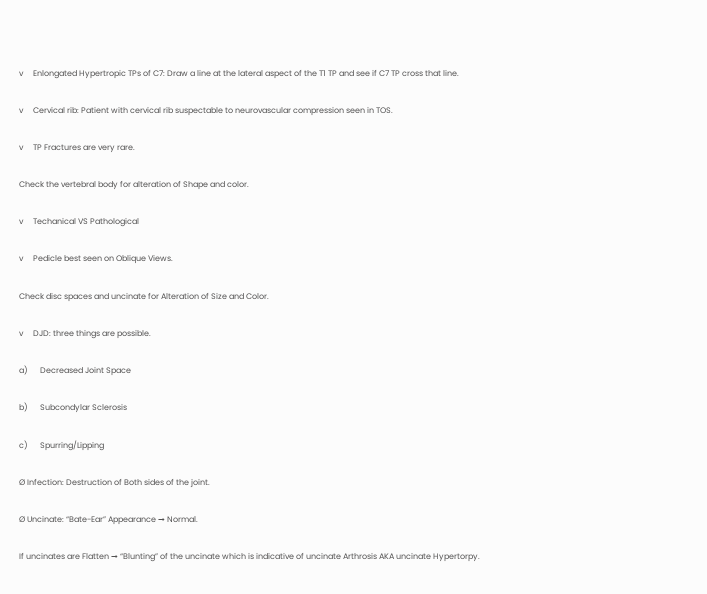v     Enlongated Hypertropic TPs of C7: Draw a line at the lateral aspect of the T1 TP and see if C7 TP cross that line.

v     Cervical rib: Patient with cervical rib suspectable to neurovascular compression seen in TOS.

v     TP Fractures are very rare.

Check the vertebral body for alteration of Shape and color.

v     Techanical VS Pathological

v     Pedicle best seen on Oblique Views.

Check disc spaces and uncinate for Alteration of Size and Color.

v     DJD: three things are possible.

a)      Decreased Joint Space

b)      Subcondylar Sclerosis

c)      Spurring/Lipping

Ø Infection: Destruction of Both sides of the joint.

Ø Uncinate: “Bate-Ear” Appearance → Normal.

If uncinates are Flatten → “Blunting” of the uncinate which is indicative of uncinate Arthrosis AKA uncinate Hypertorpy.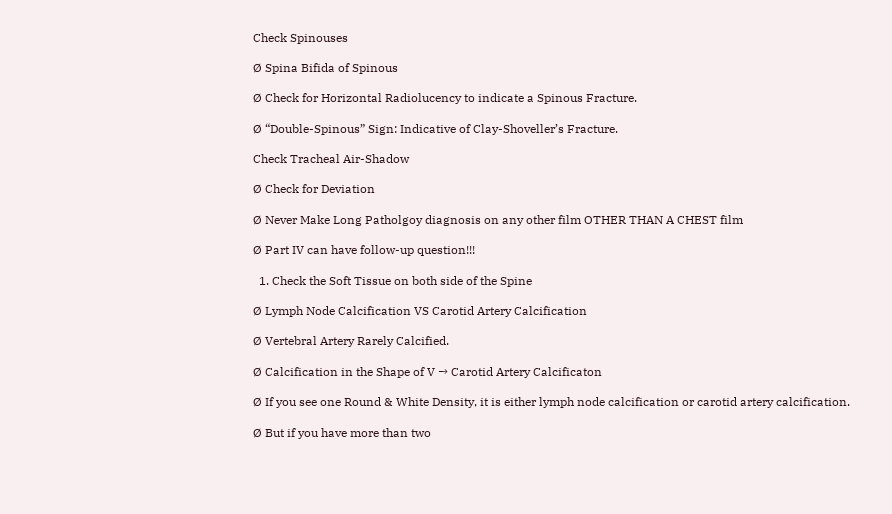Check Spinouses

Ø Spina Bifida of Spinous

Ø Check for Horizontal Radiolucency to indicate a Spinous Fracture.

Ø “Double-Spinous” Sign: Indicative of Clay-Shoveller’s Fracture.

Check Tracheal Air-Shadow

Ø Check for Deviation

Ø Never Make Long Patholgoy diagnosis on any other film OTHER THAN A CHEST film

Ø Part IV can have follow-up question!!!

  1. Check the Soft Tissue on both side of the Spine

Ø Lymph Node Calcification VS Carotid Artery Calcification

Ø Vertebral Artery Rarely Calcified.

Ø Calcification in the Shape of V → Carotid Artery Calcificaton

Ø If you see one Round & White Density, it is either lymph node calcification or carotid artery calcification.

Ø But if you have more than two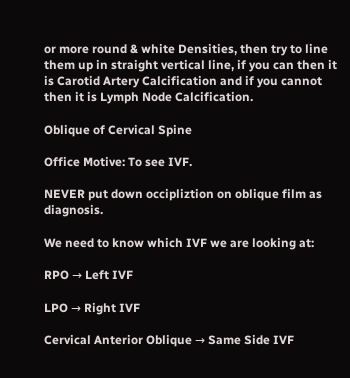or more round & white Densities, then try to line them up in straight vertical line, if you can then it is Carotid Artery Calcification and if you cannot then it is Lymph Node Calcification.

Oblique of Cervical Spine

Office Motive: To see IVF.

NEVER put down occipliztion on oblique film as diagnosis.

We need to know which IVF we are looking at:

RPO → Left IVF

LPO → Right IVF

Cervical Anterior Oblique → Same Side IVF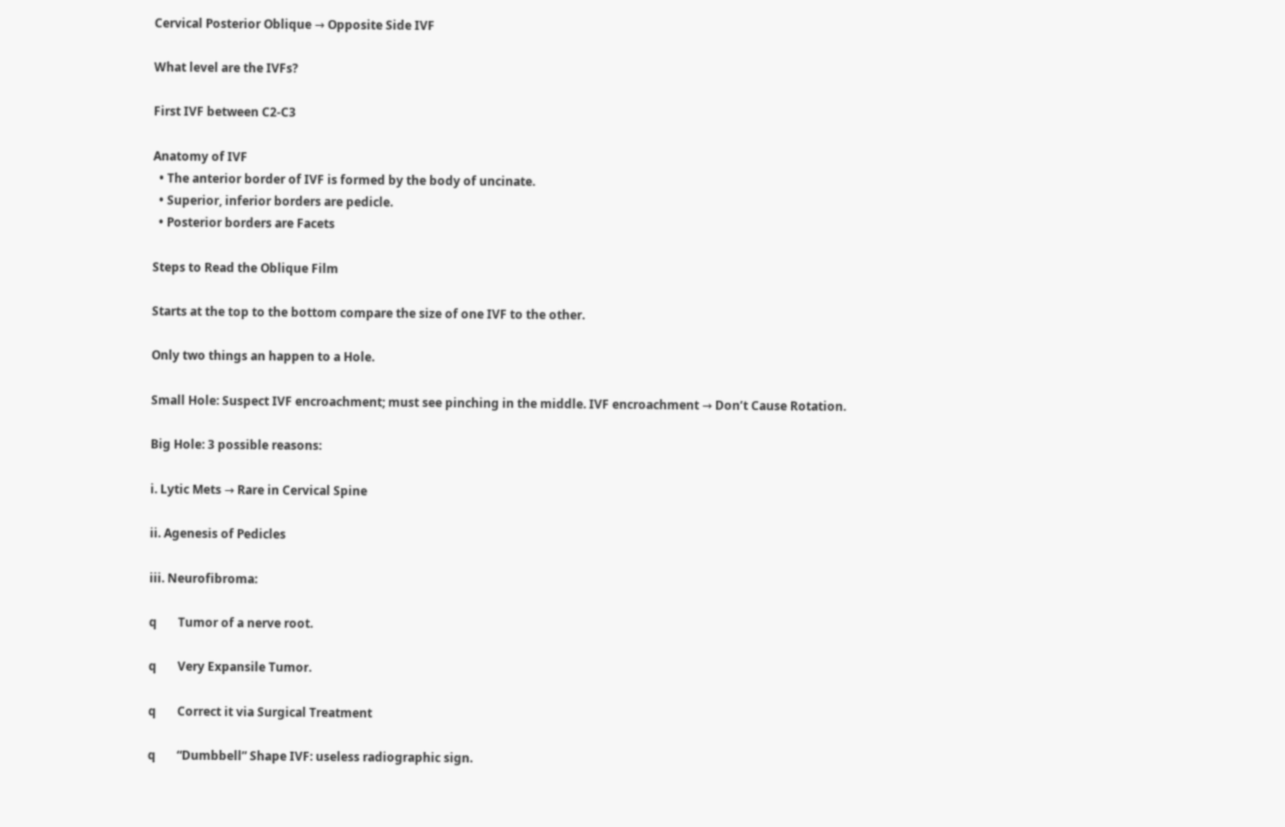Cervical Posterior Oblique → Opposite Side IVF

What level are the IVFs?

First IVF between C2-C3

Anatomy of IVF
  • The anterior border of IVF is formed by the body of uncinate.
  • Superior, inferior borders are pedicle.
  • Posterior borders are Facets

Steps to Read the Oblique Film

Starts at the top to the bottom compare the size of one IVF to the other.

Only two things an happen to a Hole.

Small Hole: Suspect IVF encroachment; must see pinching in the middle. IVF encroachment → Don’t Cause Rotation.

Big Hole: 3 possible reasons:

i. Lytic Mets → Rare in Cervical Spine

ii. Agenesis of Pedicles

iii. Neurofibroma:

q       Tumor of a nerve root.

q       Very Expansile Tumor.

q       Correct it via Surgical Treatment

q       “Dumbbell” Shape IVF: useless radiographic sign.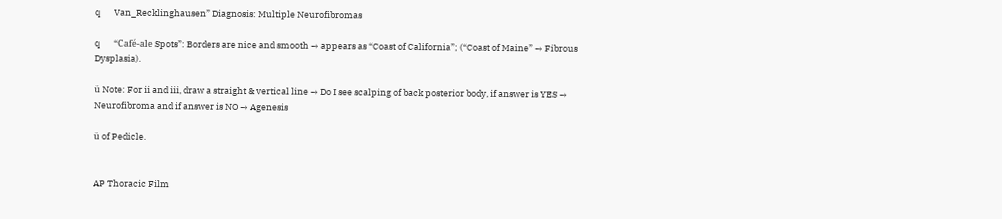q       Van_Recklinghausen” Diagnosis: Multiple Neurofibromas

q       “Café-ale Spots”: Borders are nice and smooth → appears as “Coast of California”; (“Coast of Maine” → Fibrous Dysplasia).

ü Note: For ii and iii, draw a straight & vertical line → Do I see scalping of back posterior body, if answer is YES → Neurofibroma and if answer is NO → Agenesis

ü of Pedicle.


AP Thoracic Film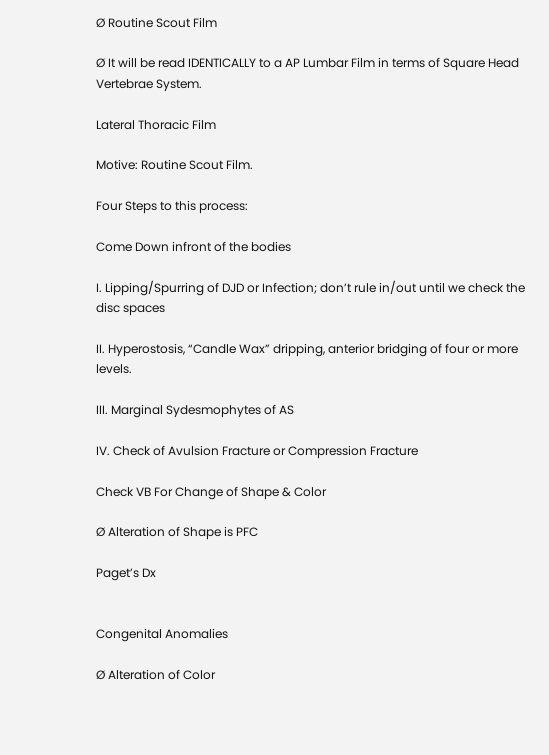Ø Routine Scout Film

Ø It will be read IDENTICALLY to a AP Lumbar Film in terms of Square Head Vertebrae System.

Lateral Thoracic Film

Motive: Routine Scout Film.

Four Steps to this process:

Come Down infront of the bodies

I. Lipping/Spurring of DJD or Infection; don’t rule in/out until we check the disc spaces

II. Hyperostosis, “Candle Wax” dripping, anterior bridging of four or more levels.

III. Marginal Sydesmophytes of AS

IV. Check of Avulsion Fracture or Compression Fracture

Check VB For Change of Shape & Color

Ø Alteration of Shape is PFC

Paget’s Dx


Congenital Anomalies

Ø Alteration of Color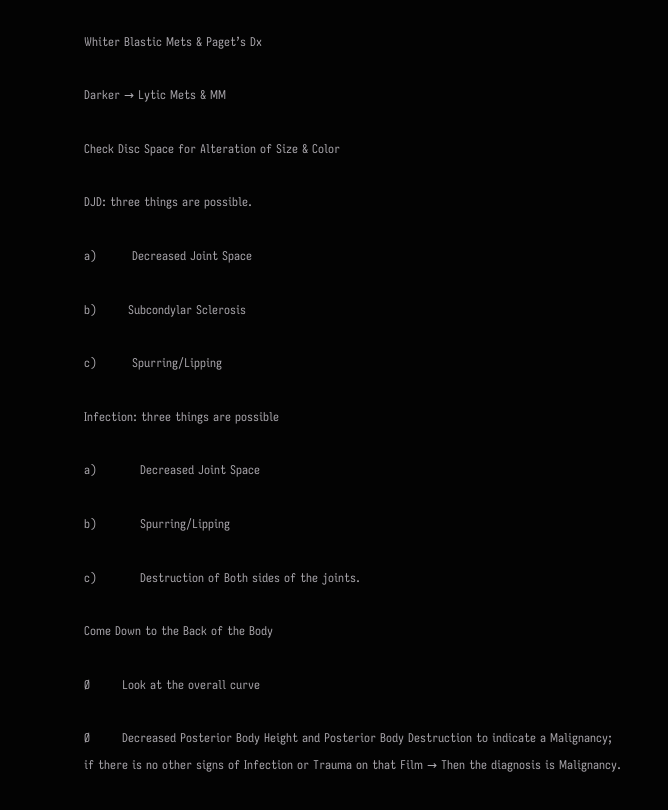Whiter Blastic Mets & Paget’s Dx

Darker → Lytic Mets & MM

Check Disc Space for Alteration of Size & Color

DJD: three things are possible.

a)         Decreased Joint Space

b)        Subcondylar Sclerosis

c)         Spurring/Lipping

Infection: three things are possible

a)           Decreased Joint Space

b)           Spurring/Lipping

c)           Destruction of Both sides of the joints.

Come Down to the Back of the Body

Ø        Look at the overall curve

Ø        Decreased Posterior Body Height and Posterior Body Destruction to indicate a Malignancy; if there is no other signs of Infection or Trauma on that Film → Then the diagnosis is Malignancy.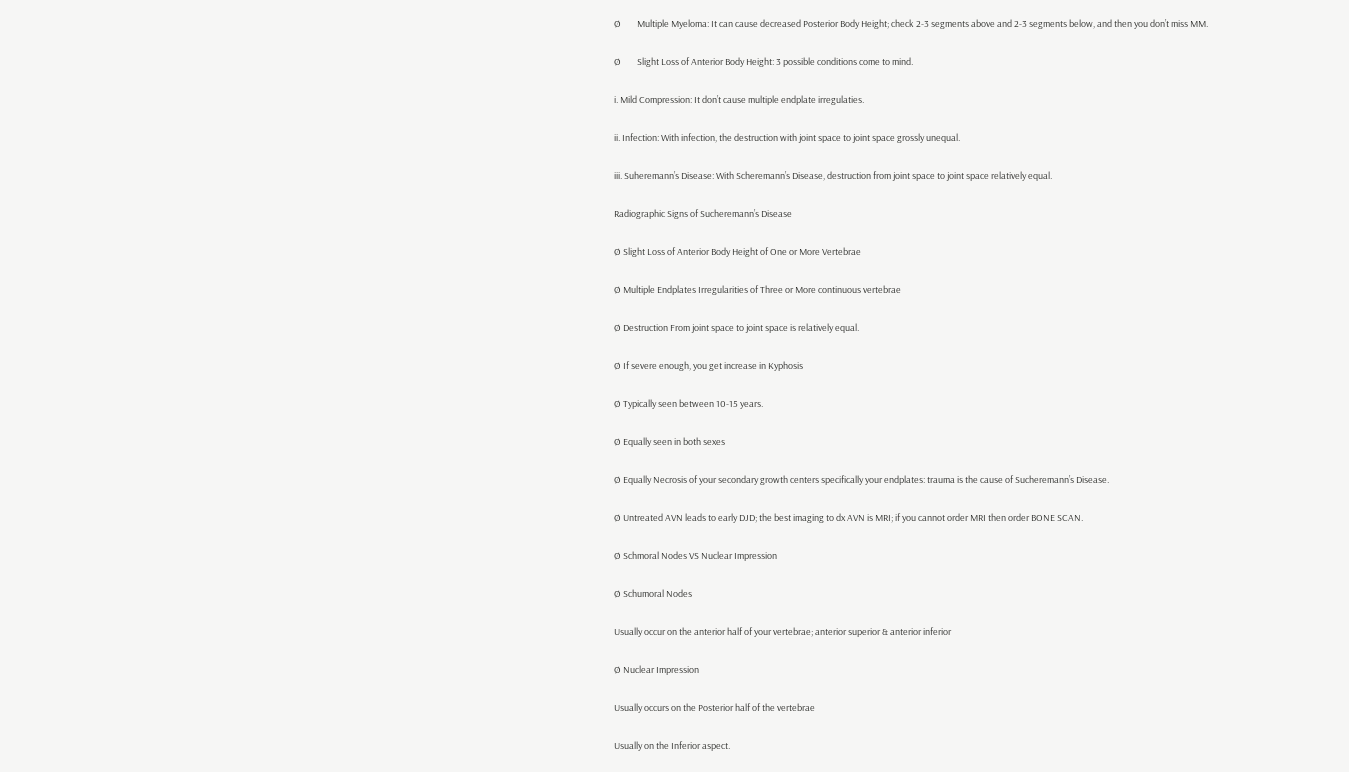Ø        Multiple Myeloma: It can cause decreased Posterior Body Height; check 2-3 segments above and 2-3 segments below, and then you don’t miss MM.

Ø        Slight Loss of Anterior Body Height: 3 possible conditions come to mind.

i. Mild Compression: It don’t cause multiple endplate irregulaties.

ii. Infection: With infection, the destruction with joint space to joint space grossly unequal.

iii. Suheremann’s Disease: With Scheremann’s Disease, destruction from joint space to joint space relatively equal.

Radiographic Signs of Sucheremann’s Disease

Ø Slight Loss of Anterior Body Height of One or More Vertebrae

Ø Multiple Endplates Irregularities of Three or More continuous vertebrae

Ø Destruction From joint space to joint space is relatively equal.

Ø If severe enough, you get increase in Kyphosis

Ø Typically seen between 10-15 years.

Ø Equally seen in both sexes

Ø Equally Necrosis of your secondary growth centers specifically your endplates: trauma is the cause of Sucheremann’s Disease.

Ø Untreated AVN leads to early DJD; the best imaging to dx AVN is MRI; if you cannot order MRI then order BONE SCAN.

Ø Schmoral Nodes VS Nuclear Impression

Ø Schumoral Nodes

Usually occur on the anterior half of your vertebrae; anterior superior & anterior inferior

Ø Nuclear Impression

Usually occurs on the Posterior half of the vertebrae

Usually on the Inferior aspect.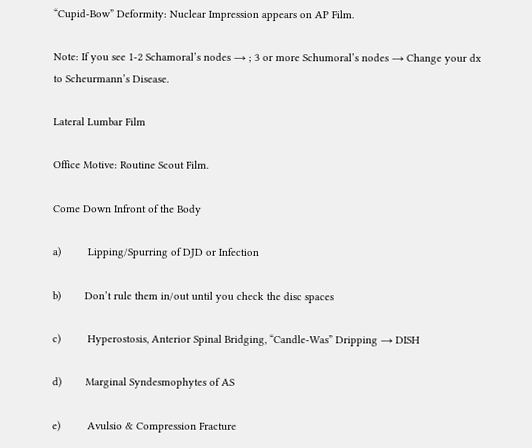“Cupid-Bow” Deformity: Nuclear Impression appears on AP Film.

Note: If you see 1-2 Schamoral’s nodes → ; 3 or more Schumoral’s nodes → Change your dx to Scheurmann’s Disease.

Lateral Lumbar Film

Office Motive: Routine Scout Film.

Come Down Infront of the Body

a)         Lipping/Spurring of DJD or Infection

b)        Don’t rule them in/out until you check the disc spaces

c)         Hyperostosis, Anterior Spinal Bridging, “Candle-Was” Dripping → DISH

d)        Marginal Syndesmophytes of AS

e)         Avulsio & Compression Fracture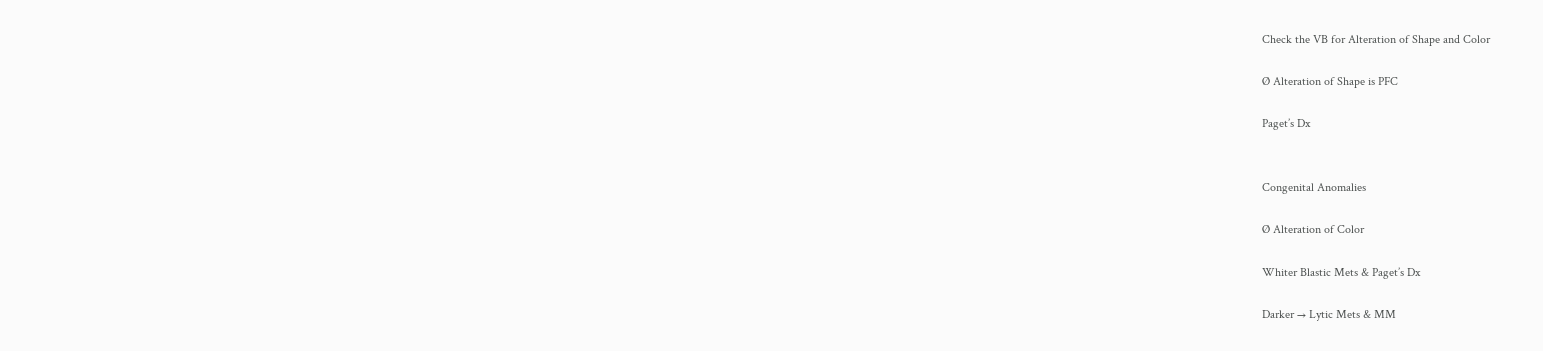Check the VB for Alteration of Shape and Color

Ø Alteration of Shape is PFC

Paget’s Dx


Congenital Anomalies

Ø Alteration of Color

Whiter Blastic Mets & Paget’s Dx

Darker → Lytic Mets & MM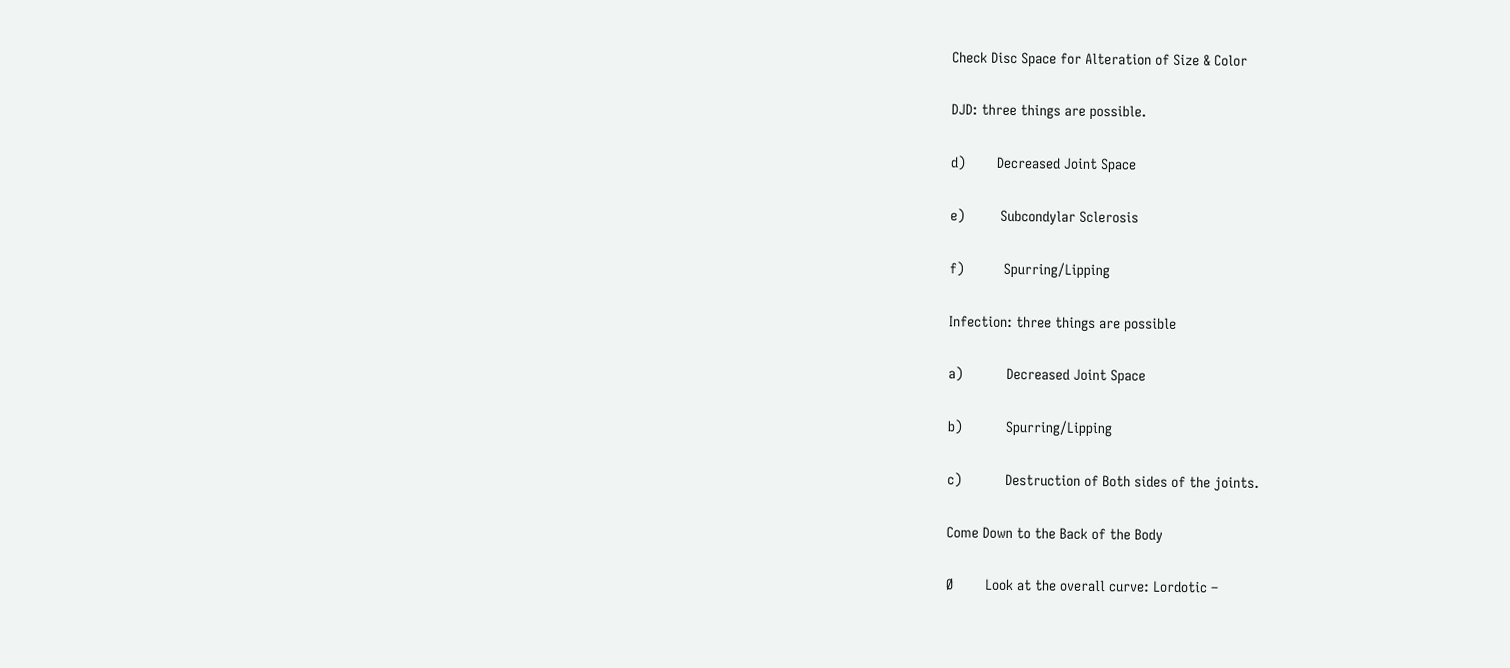Check Disc Space for Alteration of Size & Color

DJD: three things are possible.

d)        Decreased Joint Space

e)         Subcondylar Sclerosis

f)          Spurring/Lipping

Infection: three things are possible

a)           Decreased Joint Space

b)           Spurring/Lipping

c)           Destruction of Both sides of the joints.

Come Down to the Back of the Body

Ø        Look at the overall curve: Lordotic –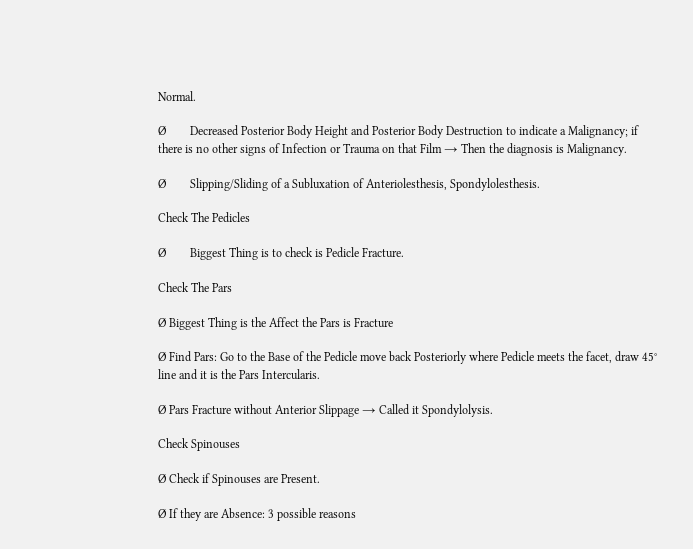Normal.

Ø        Decreased Posterior Body Height and Posterior Body Destruction to indicate a Malignancy; if there is no other signs of Infection or Trauma on that Film → Then the diagnosis is Malignancy.

Ø        Slipping/Sliding of a Subluxation of Anteriolesthesis, Spondylolesthesis.

Check The Pedicles

Ø        Biggest Thing is to check is Pedicle Fracture.

Check The Pars

Ø Biggest Thing is the Affect the Pars is Fracture

Ø Find Pars: Go to the Base of the Pedicle move back Posteriorly where Pedicle meets the facet, draw 45° line and it is the Pars Intercularis.

Ø Pars Fracture without Anterior Slippage → Called it Spondylolysis.

Check Spinouses

Ø Check if Spinouses are Present.

Ø If they are Absence: 3 possible reasons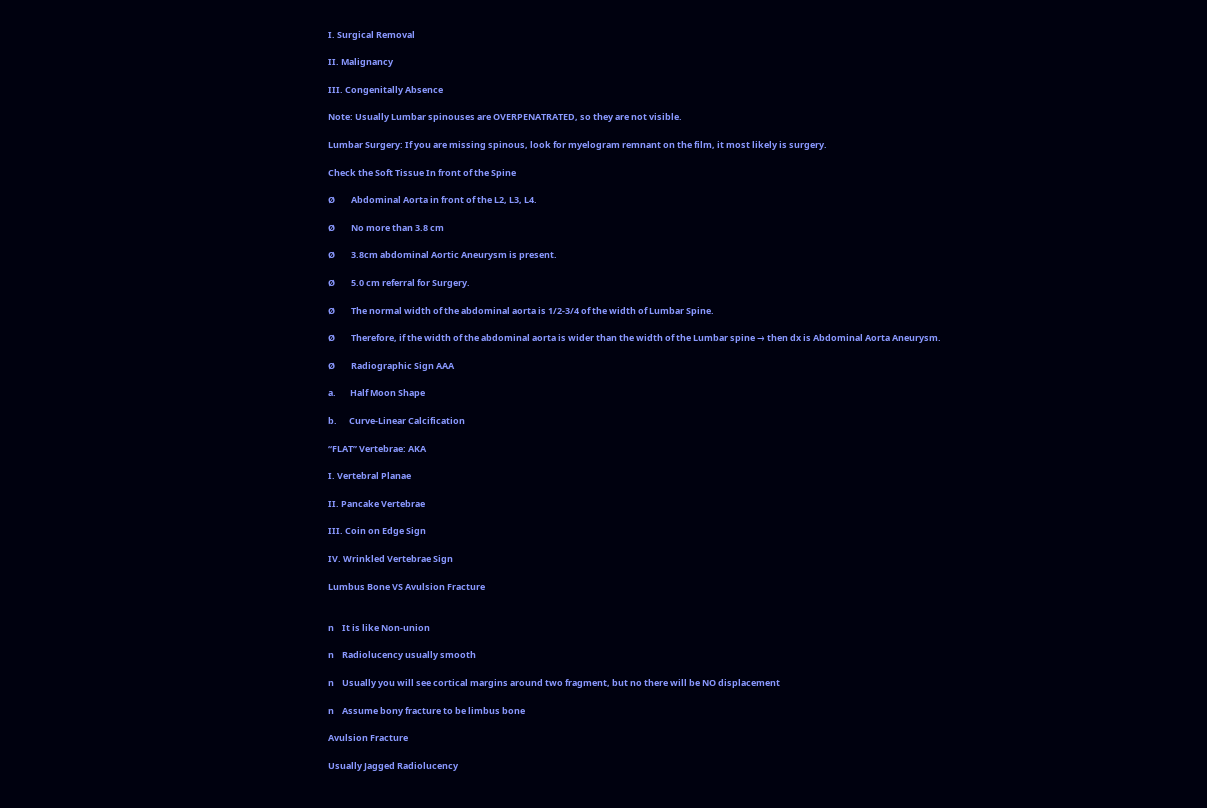I. Surgical Removal

II. Malignancy

III. Congenitally Absence

Note: Usually Lumbar spinouses are OVERPENATRATED, so they are not visible.

Lumbar Surgery: If you are missing spinous, look for myelogram remnant on the film, it most likely is surgery.

Check the Soft Tissue In front of the Spine

Ø        Abdominal Aorta in front of the L2, L3, L4.

Ø        No more than 3.8 cm

Ø        3.8cm abdominal Aortic Aneurysm is present.

Ø        5.0 cm referral for Surgery.

Ø        The normal width of the abdominal aorta is 1/2-3/4 of the width of Lumbar Spine.

Ø        Therefore, if the width of the abdominal aorta is wider than the width of the Lumbar spine → then dx is Abdominal Aorta Aneurysm.

Ø        Radiographic Sign AAA

a.       Half Moon Shape

b.      Curve-Linear Calcification

“FLAT” Vertebrae: AKA

I. Vertebral Planae

II. Pancake Vertebrae

III. Coin on Edge Sign

IV. Wrinkled Vertebrae Sign

Lumbus Bone VS Avulsion Fracture


n    It is like Non-union

n    Radiolucency usually smooth

n    Usually you will see cortical margins around two fragment, but no there will be NO displacement

n    Assume bony fracture to be limbus bone

Avulsion Fracture

Usually Jagged Radiolucency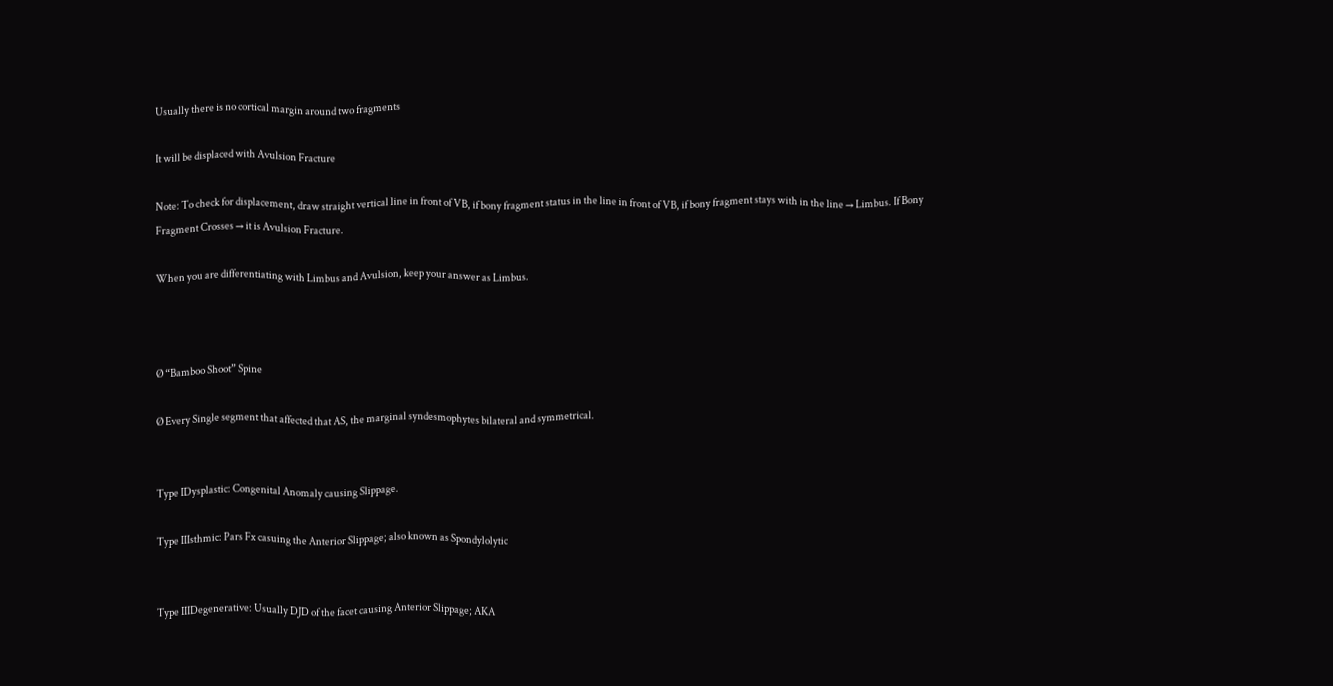Usually there is no cortical margin around two fragments

It will be displaced with Avulsion Fracture

Note: To check for displacement, draw straight vertical line in front of VB, if bony fragment status in the line in front of VB, if bony fragment stays with in the line → Limbus. If Bony Fragment Crosses → it is Avulsion Fracture.

When you are differentiating with Limbus and Avulsion, keep your answer as Limbus.



Ø “Bamboo Shoot” Spine

Ø Every Single segment that affected that AS, the marginal syndesmophytes bilateral and symmetrical.


Type IDysplastic: Congenital Anomaly causing Slippage.

Type IIIsthmic: Pars Fx casuing the Anterior Slippage; also known as Spondylolytic


Type IIIDegenerative: Usually DJD of the facet causing Anterior Slippage; AKA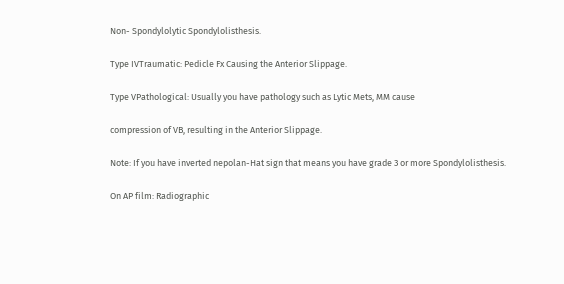Non- Spondylolytic Spondylolisthesis.

Type IVTraumatic: Pedicle Fx Causing the Anterior Slippage.

Type VPathological: Usually you have pathology such as Lytic Mets, MM cause

compression of VB, resulting in the Anterior Slippage.

Note: If you have inverted nepolan-Hat sign that means you have grade 3 or more Spondylolisthesis.

On AP film: Radiographic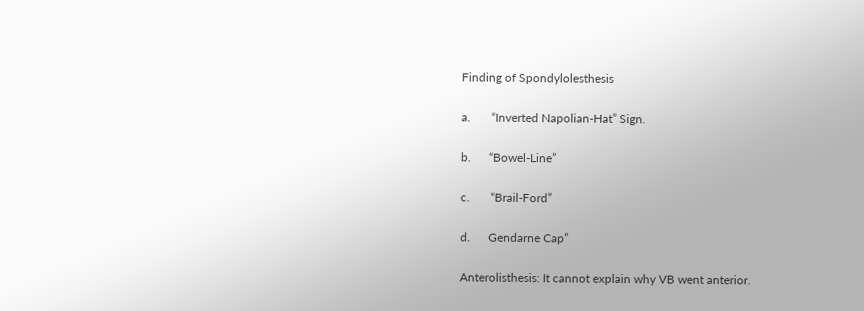Finding of Spondylolesthesis

a.       “Inverted Napolian-Hat” Sign.

b.      “Bowel-Line”

c.       “Brail-Ford”

d.      Gendarne Cap”

Anterolisthesis: It cannot explain why VB went anterior.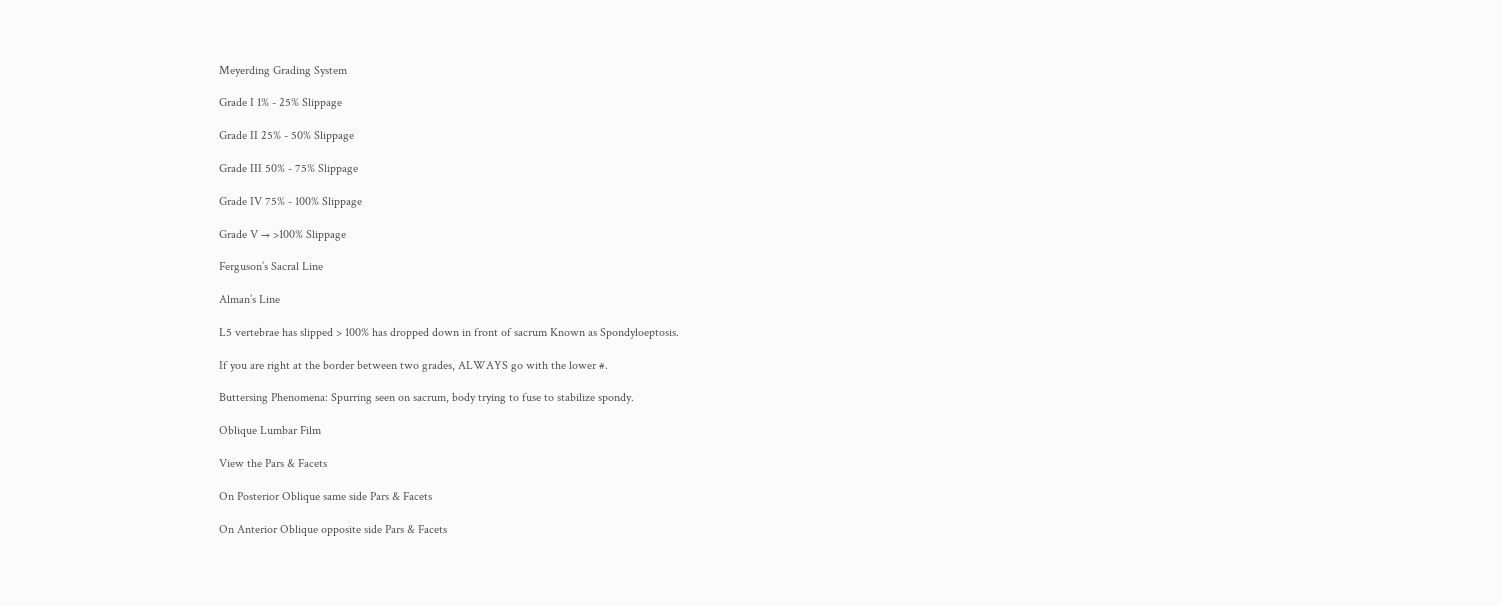Meyerding Grading System

Grade I 1% - 25% Slippage

Grade II 25% - 50% Slippage

Grade III 50% - 75% Slippage

Grade IV 75% - 100% Slippage

Grade V → >100% Slippage

Ferguson’s Sacral Line

Alman’s Line

L5 vertebrae has slipped > 100% has dropped down in front of sacrum Known as Spondyloeptosis.

If you are right at the border between two grades, ALWAYS go with the lower #.

Buttersing Phenomena: Spurring seen on sacrum, body trying to fuse to stabilize spondy.

Oblique Lumbar Film

View the Pars & Facets

On Posterior Oblique same side Pars & Facets

On Anterior Oblique opposite side Pars & Facets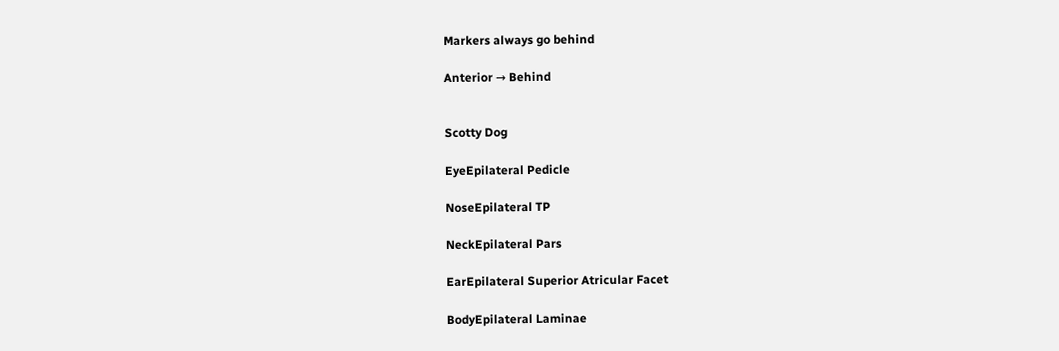Markers always go behind

Anterior → Behind


Scotty Dog

EyeEpilateral Pedicle

NoseEpilateral TP

NeckEpilateral Pars

EarEpilateral Superior Atricular Facet

BodyEpilateral Laminae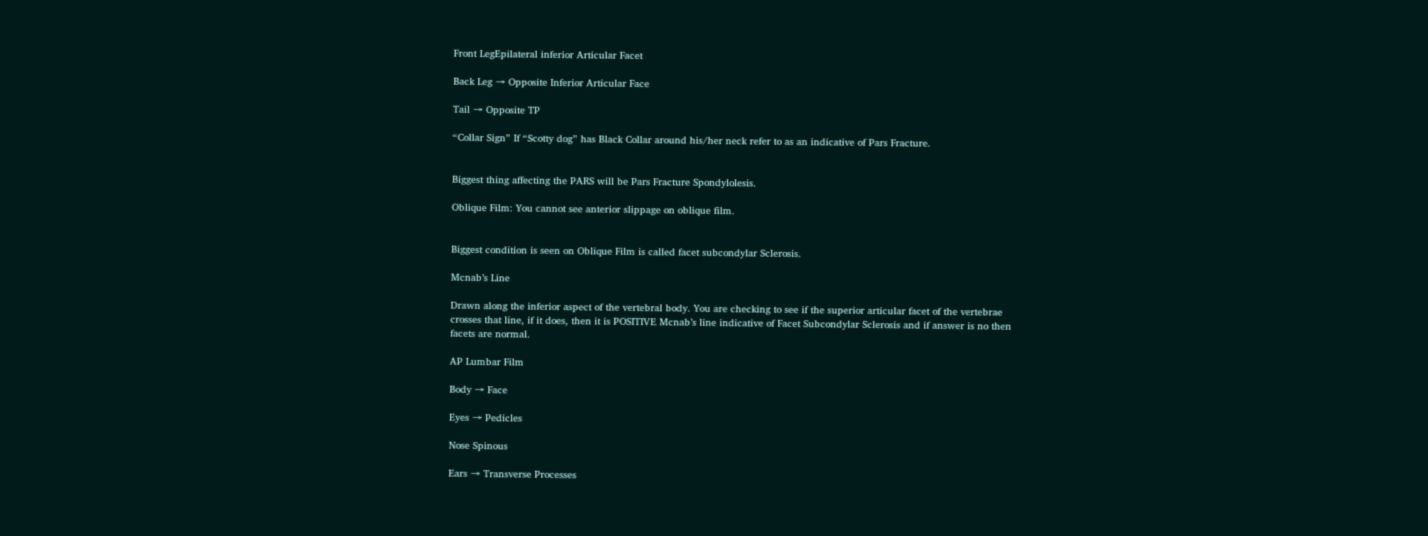Front LegEpilateral inferior Articular Facet

Back Leg → Opposite Inferior Articular Face

Tail → Opposite TP

“Collar Sign” If “Scotty dog” has Black Collar around his/her neck refer to as an indicative of Pars Fracture.


Biggest thing affecting the PARS will be Pars Fracture Spondylolesis.

Oblique Film: You cannot see anterior slippage on oblique film.


Biggest condition is seen on Oblique Film is called facet subcondylar Sclerosis.

Mcnab’s Line

Drawn along the inferior aspect of the vertebral body. You are checking to see if the superior articular facet of the vertebrae crosses that line, if it does, then it is POSITIVE Mcnab’s line indicative of Facet Subcondylar Sclerosis and if answer is no then facets are normal.

AP Lumbar Film

Body → Face

Eyes → Pedicles

Nose Spinous

Ears → Transverse Processes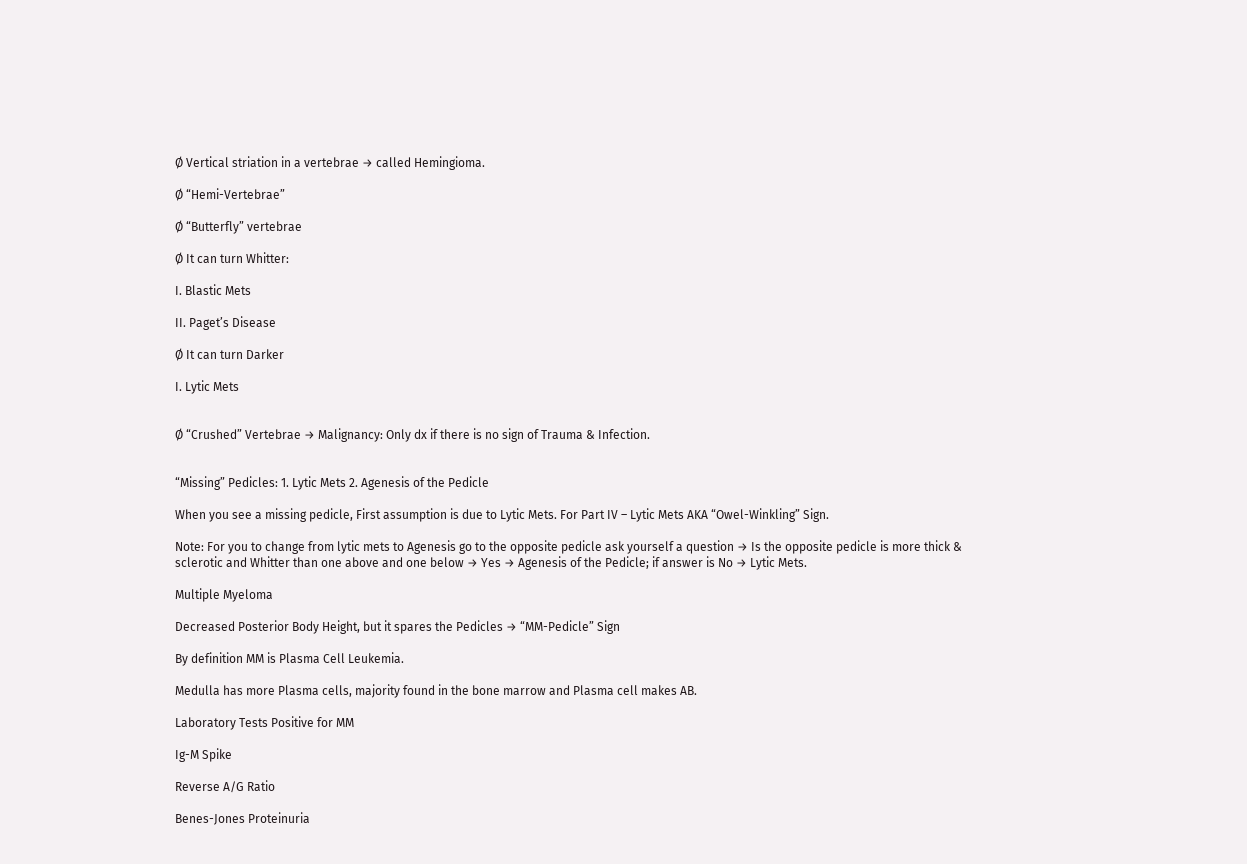Ø Vertical striation in a vertebrae → called Hemingioma.

Ø “Hemi-Vertebrae”

Ø “Butterfly” vertebrae

Ø It can turn Whitter:

I. Blastic Mets

II. Paget’s Disease

Ø It can turn Darker

I. Lytic Mets


Ø “Crushed” Vertebrae → Malignancy: Only dx if there is no sign of Trauma & Infection.


“Missing” Pedicles: 1. Lytic Mets 2. Agenesis of the Pedicle

When you see a missing pedicle, First assumption is due to Lytic Mets. For Part IV – Lytic Mets AKA “Owel-Winkling” Sign.

Note: For you to change from lytic mets to Agenesis go to the opposite pedicle ask yourself a question → Is the opposite pedicle is more thick & sclerotic and Whitter than one above and one below → Yes → Agenesis of the Pedicle; if answer is No → Lytic Mets.

Multiple Myeloma

Decreased Posterior Body Height, but it spares the Pedicles → “MM-Pedicle” Sign

By definition MM is Plasma Cell Leukemia.

Medulla has more Plasma cells, majority found in the bone marrow and Plasma cell makes AB.

Laboratory Tests Positive for MM

Ig-M Spike

Reverse A/G Ratio

Benes-Jones Proteinuria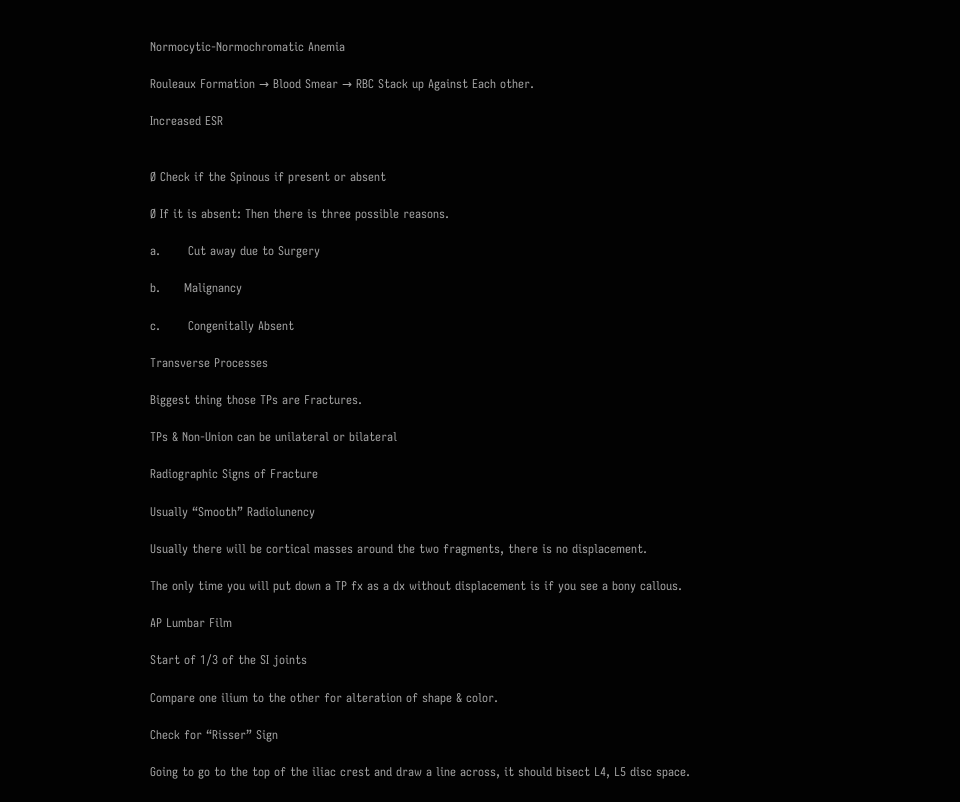Normocytic-Normochromatic Anemia

Rouleaux Formation → Blood Smear → RBC Stack up Against Each other.

Increased ESR


Ø Check if the Spinous if present or absent

Ø If it is absent: Then there is three possible reasons.

a.       Cut away due to Surgery

b.      Malignancy

c.       Congenitally Absent

Transverse Processes

Biggest thing those TPs are Fractures.

TPs & Non-Union can be unilateral or bilateral

Radiographic Signs of Fracture

Usually “Smooth” Radiolunency

Usually there will be cortical masses around the two fragments, there is no displacement.

The only time you will put down a TP fx as a dx without displacement is if you see a bony callous.

AP Lumbar Film

Start of 1/3 of the SI joints

Compare one ilium to the other for alteration of shape & color.

Check for “Risser” Sign

Going to go to the top of the iliac crest and draw a line across, it should bisect L4, L5 disc space.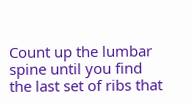Count up the lumbar spine until you find the last set of ribs that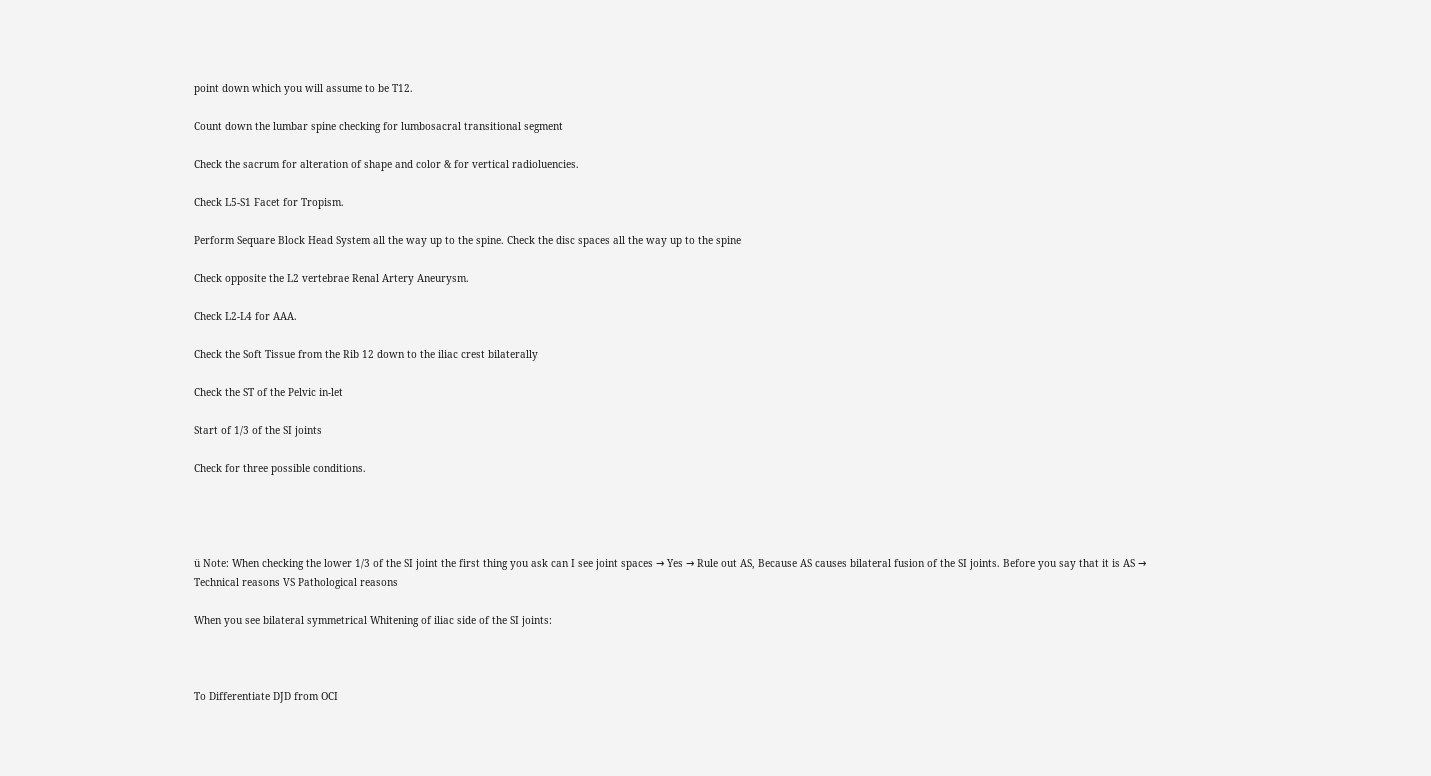point down which you will assume to be T12.

Count down the lumbar spine checking for lumbosacral transitional segment

Check the sacrum for alteration of shape and color & for vertical radioluencies.

Check L5-S1 Facet for Tropism.

Perform Sequare Block Head System all the way up to the spine. Check the disc spaces all the way up to the spine

Check opposite the L2 vertebrae Renal Artery Aneurysm.

Check L2-L4 for AAA.

Check the Soft Tissue from the Rib 12 down to the iliac crest bilaterally

Check the ST of the Pelvic in-let

Start of 1/3 of the SI joints

Check for three possible conditions.




ü Note: When checking the lower 1/3 of the SI joint the first thing you ask can I see joint spaces → Yes → Rule out AS, Because AS causes bilateral fusion of the SI joints. Before you say that it is AS → Technical reasons VS Pathological reasons

When you see bilateral symmetrical Whitening of iliac side of the SI joints:



To Differentiate DJD from OCI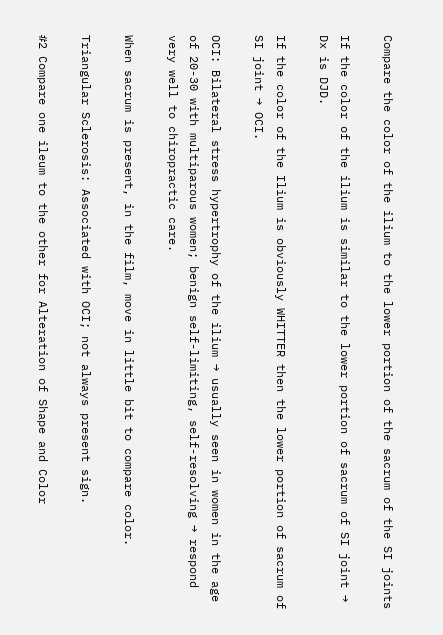Compare the color of the ilium to the lower portion of the sacrum of the SI joints

If the color of the ilium is similar to the lower portion of sacrum of SI joint → Dx is DJD.

If the color of the Ilium is obviously WHITTER then the lower portion of sacrum of SI joint → OCI.

OCI: Bilateral stress hypertrophy of the ilium → usually seen in women in the age of 20-30 with multiparous women; benign self-limiting, self-resolving → respond very well to chiropractic care.

When sacrum is present, in the film, move in little bit to compare color.

Triangular Sclerosis: Associated with OCI; not always present sign.

#2 Compare one ileum to the other for Alteration of Shape and Color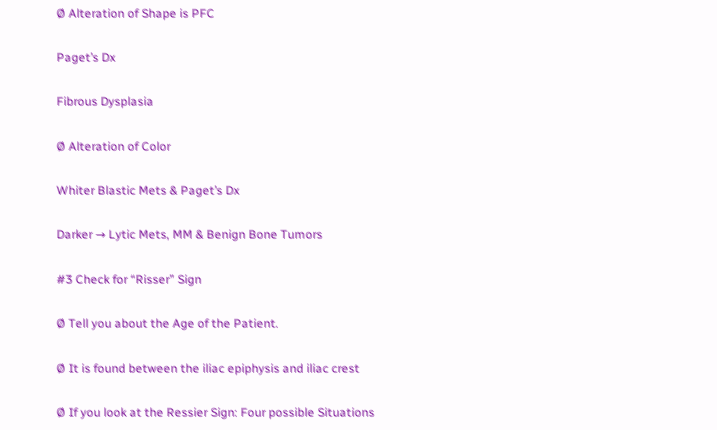Ø Alteration of Shape is PFC

Paget’s Dx

Fibrous Dysplasia

Ø Alteration of Color

Whiter Blastic Mets & Paget’s Dx

Darker → Lytic Mets, MM & Benign Bone Tumors

#3 Check for “Risser” Sign

Ø Tell you about the Age of the Patient.

Ø It is found between the iliac epiphysis and iliac crest

Ø If you look at the Ressier Sign: Four possible Situations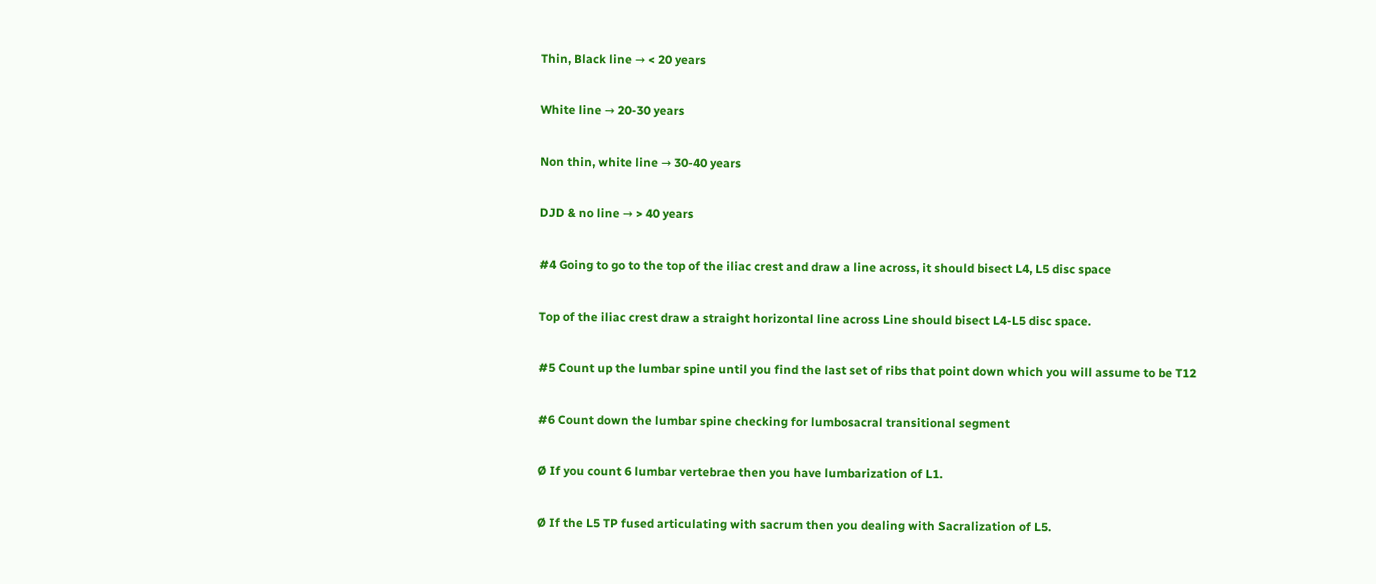Thin, Black line → < 20 years

White line → 20-30 years

Non thin, white line → 30-40 years

DJD & no line → > 40 years

#4 Going to go to the top of the iliac crest and draw a line across, it should bisect L4, L5 disc space

Top of the iliac crest draw a straight horizontal line across Line should bisect L4-L5 disc space.

#5 Count up the lumbar spine until you find the last set of ribs that point down which you will assume to be T12

#6 Count down the lumbar spine checking for lumbosacral transitional segment

Ø If you count 6 lumbar vertebrae then you have lumbarization of L1.

Ø If the L5 TP fused articulating with sacrum then you dealing with Sacralization of L5.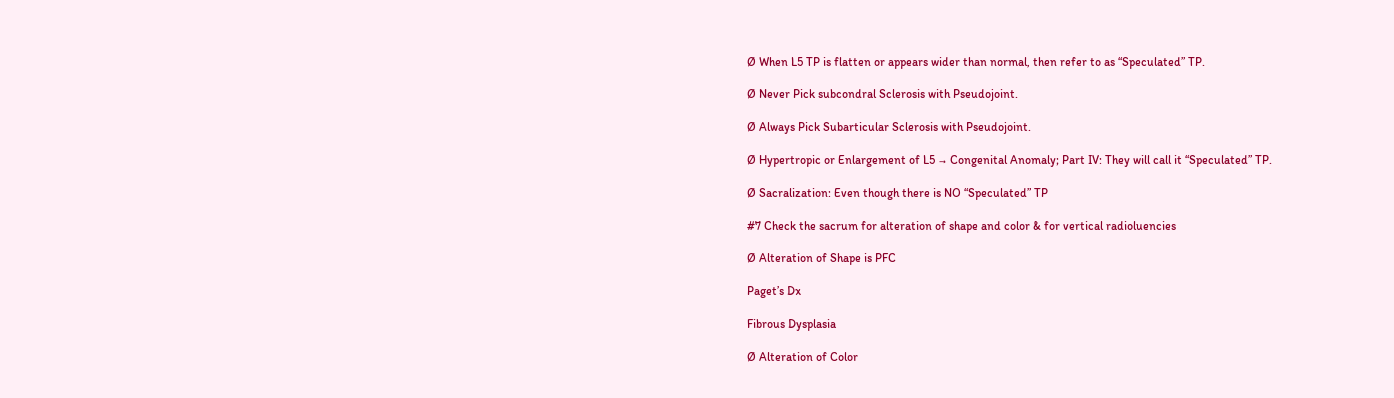Ø When L5 TP is flatten or appears wider than normal, then refer to as “Speculated” TP.

Ø Never Pick subcondral Sclerosis with Pseudojoint.

Ø Always Pick Subarticular Sclerosis with Pseudojoint.

Ø Hypertropic or Enlargement of L5 → Congenital Anomaly; Part IV: They will call it “Speculated” TP.

Ø Sacralization: Even though there is NO “Speculated” TP

#7 Check the sacrum for alteration of shape and color & for vertical radioluencies

Ø Alteration of Shape is PFC

Paget’s Dx

Fibrous Dysplasia

Ø Alteration of Color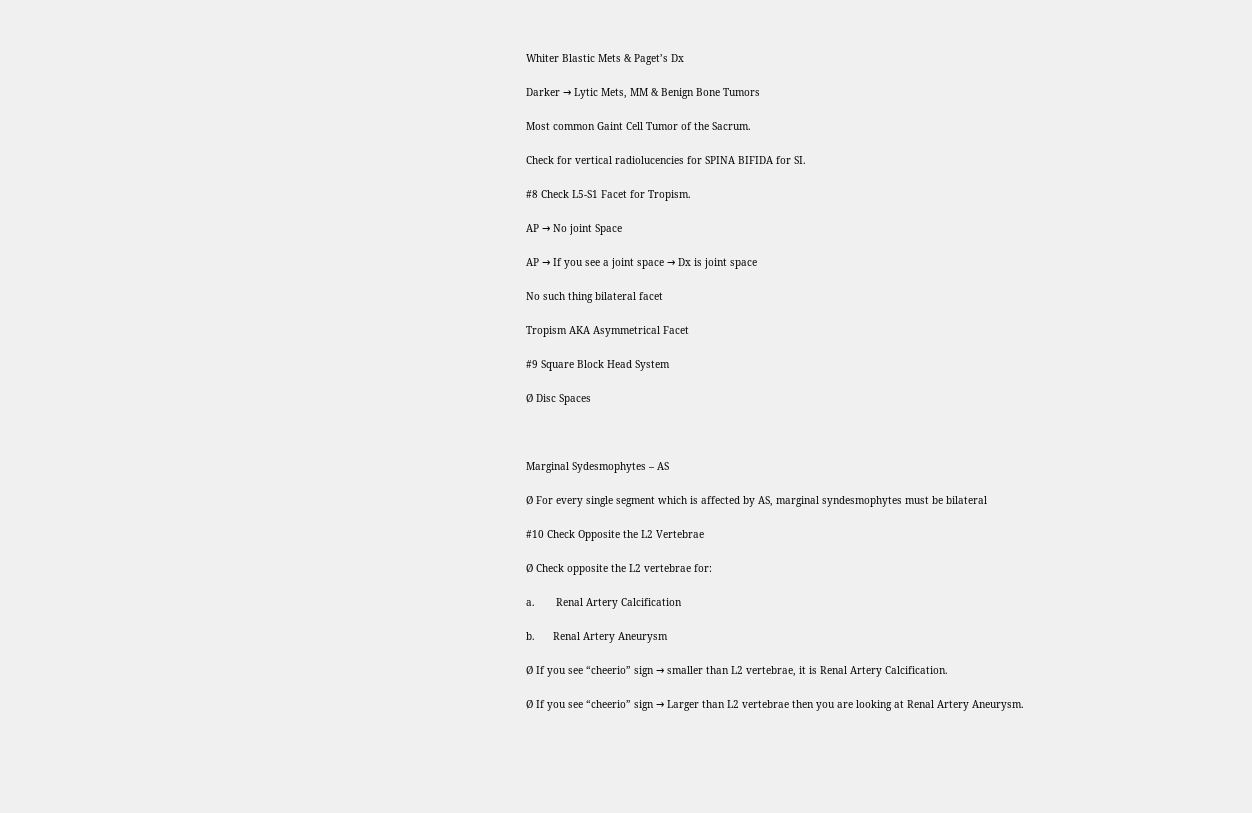Whiter Blastic Mets & Paget’s Dx

Darker → Lytic Mets, MM & Benign Bone Tumors

Most common Gaint Cell Tumor of the Sacrum.

Check for vertical radiolucencies for SPINA BIFIDA for SI.

#8 Check L5-S1 Facet for Tropism.

AP → No joint Space

AP → If you see a joint space → Dx is joint space

No such thing bilateral facet

Tropism AKA Asymmetrical Facet

#9 Square Block Head System

Ø Disc Spaces



Marginal Sydesmophytes – AS

Ø For every single segment which is affected by AS, marginal syndesmophytes must be bilateral

#10 Check Opposite the L2 Vertebrae

Ø Check opposite the L2 vertebrae for:

a.       Renal Artery Calcification

b.      Renal Artery Aneurysm

Ø If you see “cheerio” sign → smaller than L2 vertebrae, it is Renal Artery Calcification.

Ø If you see “cheerio” sign → Larger than L2 vertebrae then you are looking at Renal Artery Aneurysm.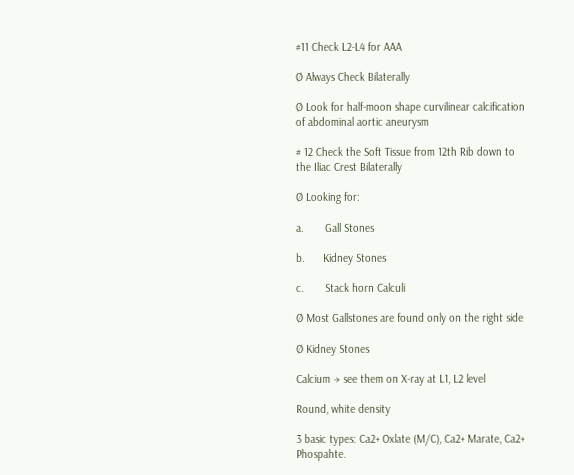#11 Check L2-L4 for AAA

Ø Always Check Bilaterally

Ø Look for half-moon shape curvilinear calcification of abdominal aortic aneurysm

# 12 Check the Soft Tissue from 12th Rib down to the Iliac Crest Bilaterally

Ø Looking for:

a.       Gall Stones

b.      Kidney Stones

c.       Stack horn Calculi

Ø Most Gallstones are found only on the right side

Ø Kidney Stones

Calcium → see them on X-ray at L1, L2 level

Round, white density

3 basic types: Ca2+ Oxlate (M/C), Ca2+ Marate, Ca2+ Phospahte.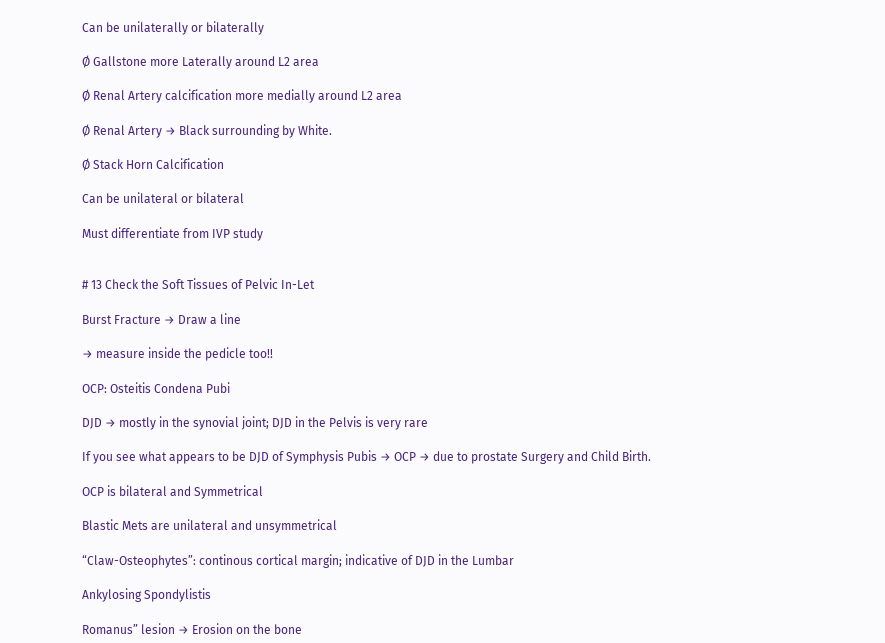Can be unilaterally or bilaterally

Ø Gallstone more Laterally around L2 area

Ø Renal Artery calcification more medially around L2 area

Ø Renal Artery → Black surrounding by White.

Ø Stack Horn Calcification

Can be unilateral or bilateral

Must differentiate from IVP study


# 13 Check the Soft Tissues of Pelvic In-Let

Burst Fracture → Draw a line

→ measure inside the pedicle too!!

OCP: Osteitis Condena Pubi

DJD → mostly in the synovial joint; DJD in the Pelvis is very rare

If you see what appears to be DJD of Symphysis Pubis → OCP → due to prostate Surgery and Child Birth.

OCP is bilateral and Symmetrical

Blastic Mets are unilateral and unsymmetrical

“Claw-Osteophytes”: continous cortical margin; indicative of DJD in the Lumbar

Ankylosing Spondylistis

Romanus” lesion → Erosion on the bone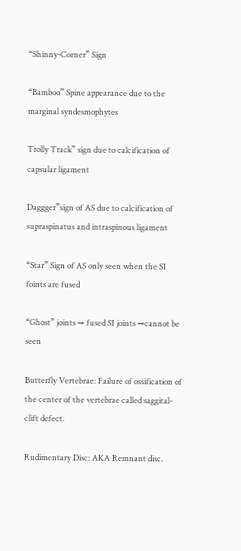“Shinny-Corner” Sign

“Bamboo” Spine appearance due to the marginal syndesmophytes

Trolly Track” sign due to calcification of capsular ligament

Daggger”sign of AS due to calcification of supraspinatus and intraspinous ligament

“Star” Sign of AS only seen when the SI foints are fused

“Ghost” joints → fused SI joints →cannot be seen

Butterfly Vertebrae: Failure of ossification of the center of the vertebrae called saggital-clift defect.

Rudimentary Disc: AKA Remnant disc.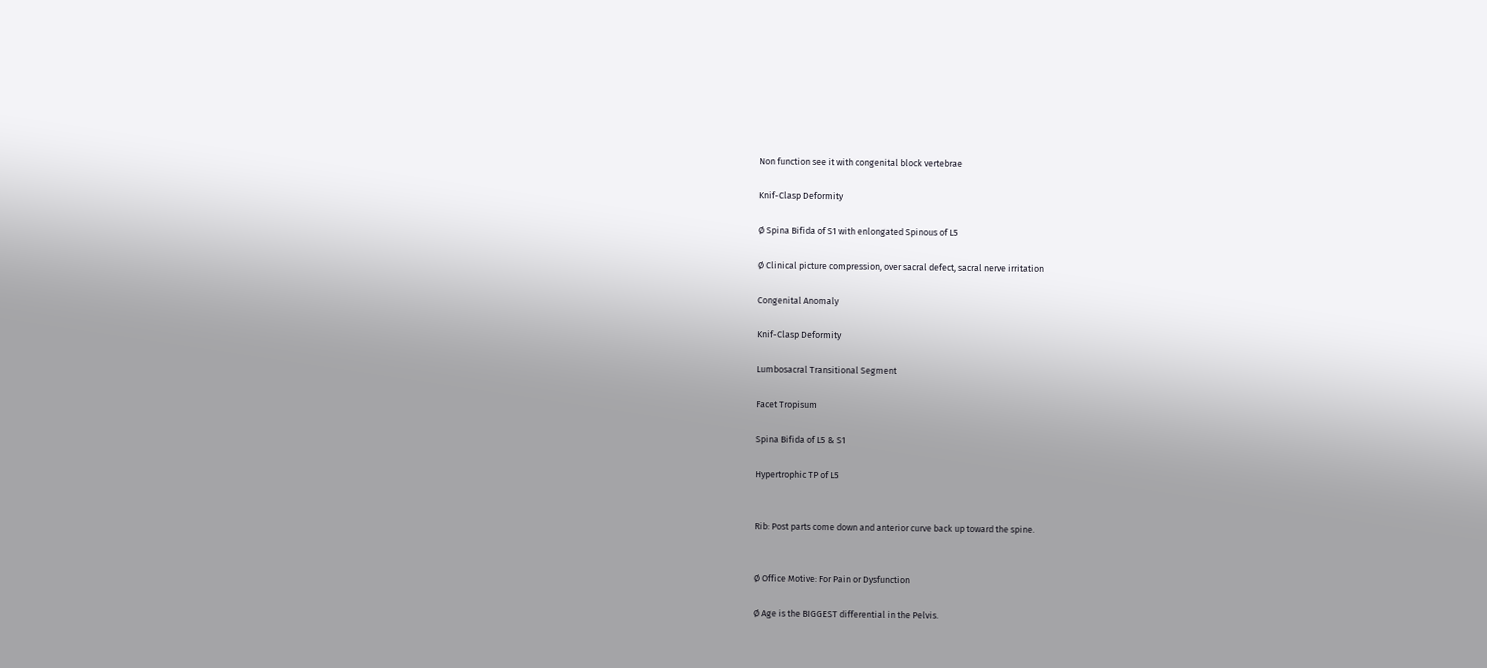Non function see it with congenital block vertebrae

Knif-Clasp Deformity

Ø Spina Bifida of S1 with enlongated Spinous of L5

Ø Clinical picture compression, over sacral defect, sacral nerve irritation

Congenital Anomaly

Knif-Clasp Deformity

Lumbosacral Transitional Segment

Facet Tropisum

Spina Bifida of L5 & S1

Hypertrophic TP of L5


Rib: Post parts come down and anterior curve back up toward the spine.


Ø Office Motive: For Pain or Dysfunction

Ø Age is the BIGGEST differential in the Pelvis.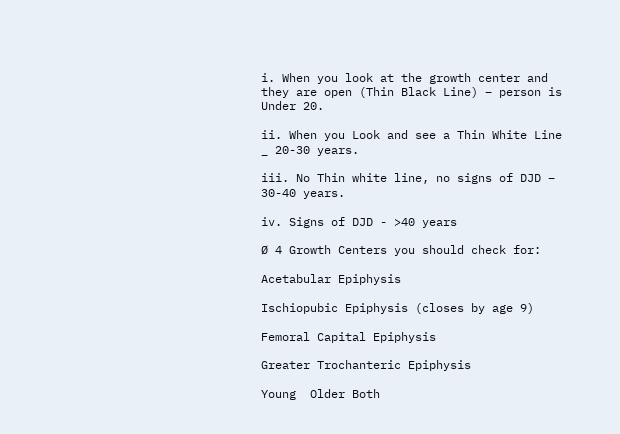i. When you look at the growth center and they are open (Thin Black Line) – person is Under 20.

ii. When you Look and see a Thin White Line _ 20-30 years.

iii. No Thin white line, no signs of DJD – 30-40 years.

iv. Signs of DJD - >40 years

Ø 4 Growth Centers you should check for:

Acetabular Epiphysis

Ischiopubic Epiphysis (closes by age 9)

Femoral Capital Epiphysis

Greater Trochanteric Epiphysis

Young  Older Both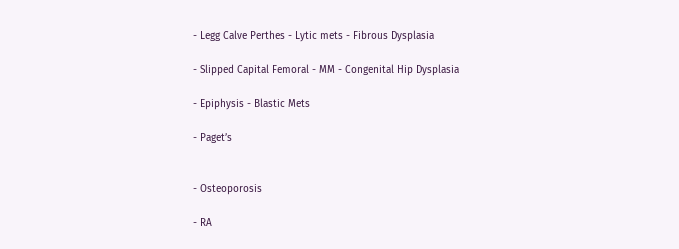- Legg Calve Perthes - Lytic mets - Fibrous Dysplasia

- Slipped Capital Femoral - MM - Congenital Hip Dysplasia

- Epiphysis - Blastic Mets

- Paget’s


- Osteoporosis

- RA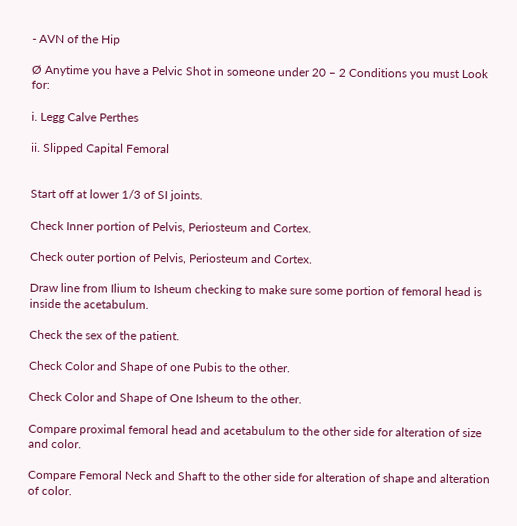- AVN of the Hip

Ø Anytime you have a Pelvic Shot in someone under 20 – 2 Conditions you must Look for:

i. Legg Calve Perthes

ii. Slipped Capital Femoral


Start off at lower 1/3 of SI joints.

Check Inner portion of Pelvis, Periosteum and Cortex.

Check outer portion of Pelvis, Periosteum and Cortex.

Draw line from Ilium to Isheum checking to make sure some portion of femoral head is inside the acetabulum.

Check the sex of the patient.

Check Color and Shape of one Pubis to the other.

Check Color and Shape of One Isheum to the other.

Compare proximal femoral head and acetabulum to the other side for alteration of size and color.

Compare Femoral Neck and Shaft to the other side for alteration of shape and alteration of color.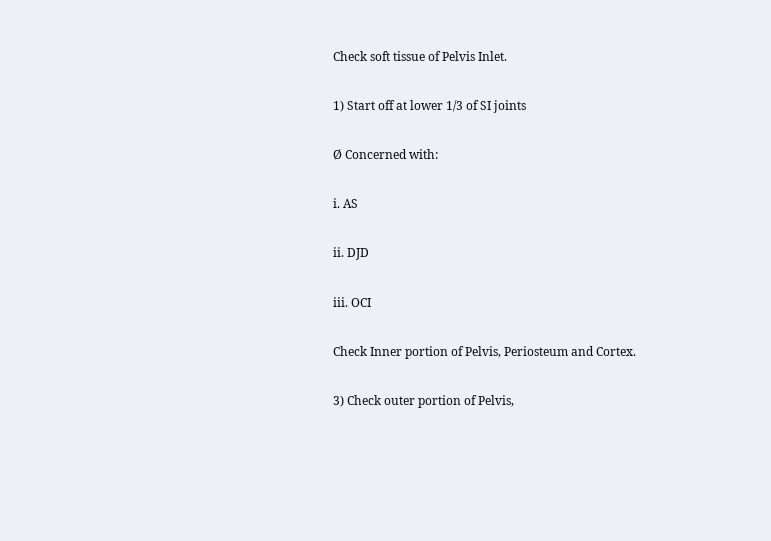Check soft tissue of Pelvis Inlet.

1) Start off at lower 1/3 of SI joints

Ø Concerned with:

i. AS

ii. DJD

iii. OCI

Check Inner portion of Pelvis, Periosteum and Cortex.

3) Check outer portion of Pelvis,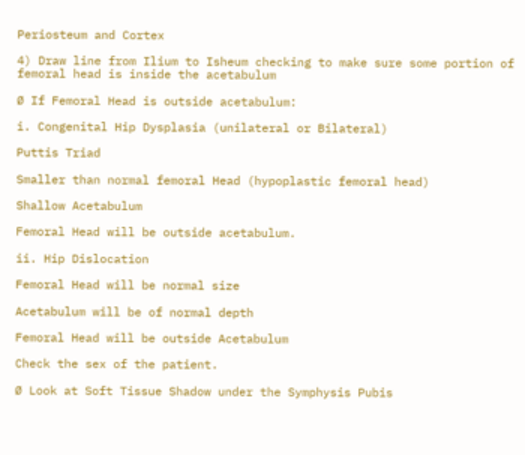Periosteum and Cortex

4) Draw line from Ilium to Isheum checking to make sure some portion of femoral head is inside the acetabulum

Ø If Femoral Head is outside acetabulum:

i. Congenital Hip Dysplasia (unilateral or Bilateral)

Puttis Triad

Smaller than normal femoral Head (hypoplastic femoral head)

Shallow Acetabulum

Femoral Head will be outside acetabulum.

ii. Hip Dislocation

Femoral Head will be normal size

Acetabulum will be of normal depth

Femoral Head will be outside Acetabulum

Check the sex of the patient.

Ø Look at Soft Tissue Shadow under the Symphysis Pubis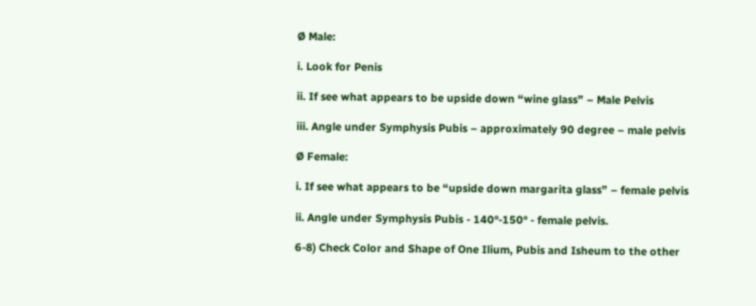Ø Male:

i. Look for Penis

ii. If see what appears to be upside down “wine glass” – Male Pelvis

iii. Angle under Symphysis Pubis – approximately 90 degree – male pelvis

Ø Female:

i. If see what appears to be “upside down margarita glass” – female pelvis

ii. Angle under Symphysis Pubis - 140°-150° - female pelvis.

6-8) Check Color and Shape of One Ilium, Pubis and Isheum to the other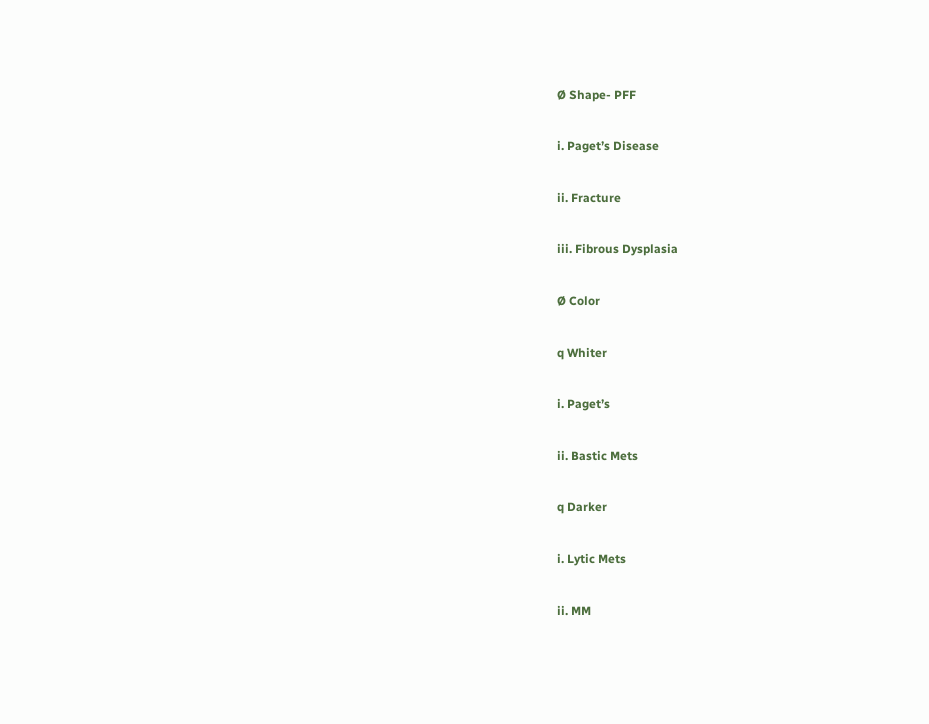Ø Shape- PFF

i. Paget’s Disease

ii. Fracture

iii. Fibrous Dysplasia

Ø Color

q Whiter

i. Paget’s

ii. Bastic Mets

q Darker

i. Lytic Mets

ii. MM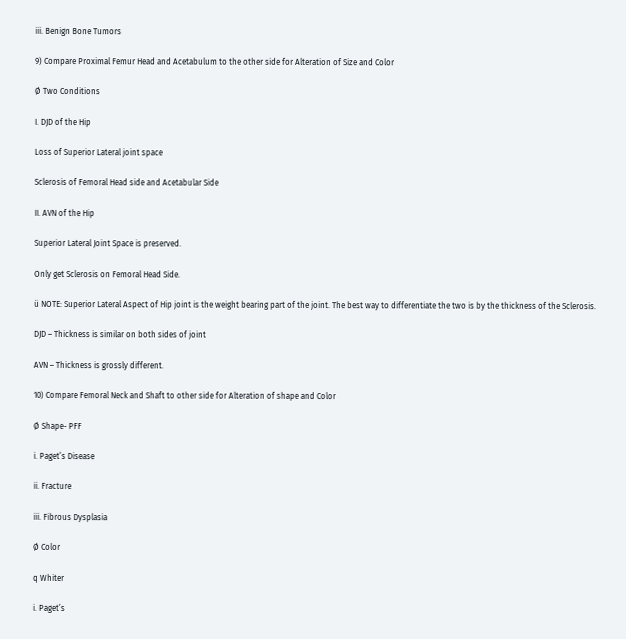iii. Benign Bone Tumors

9) Compare Proximal Femur Head and Acetabulum to the other side for Alteration of Size and Color

Ø Two Conditions

I. DJD of the Hip

Loss of Superior Lateral joint space

Sclerosis of Femoral Head side and Acetabular Side

II. AVN of the Hip

Superior Lateral Joint Space is preserved.

Only get Sclerosis on Femoral Head Side.

ü NOTE: Superior Lateral Aspect of Hip joint is the weight bearing part of the joint. The best way to differentiate the two is by the thickness of the Sclerosis.

DJD – Thickness is similar on both sides of joint

AVN – Thickness is grossly different.

10) Compare Femoral Neck and Shaft to other side for Alteration of shape and Color

Ø Shape- PFF

i. Paget’s Disease

ii. Fracture

iii. Fibrous Dysplasia

Ø Color

q Whiter

i. Paget’s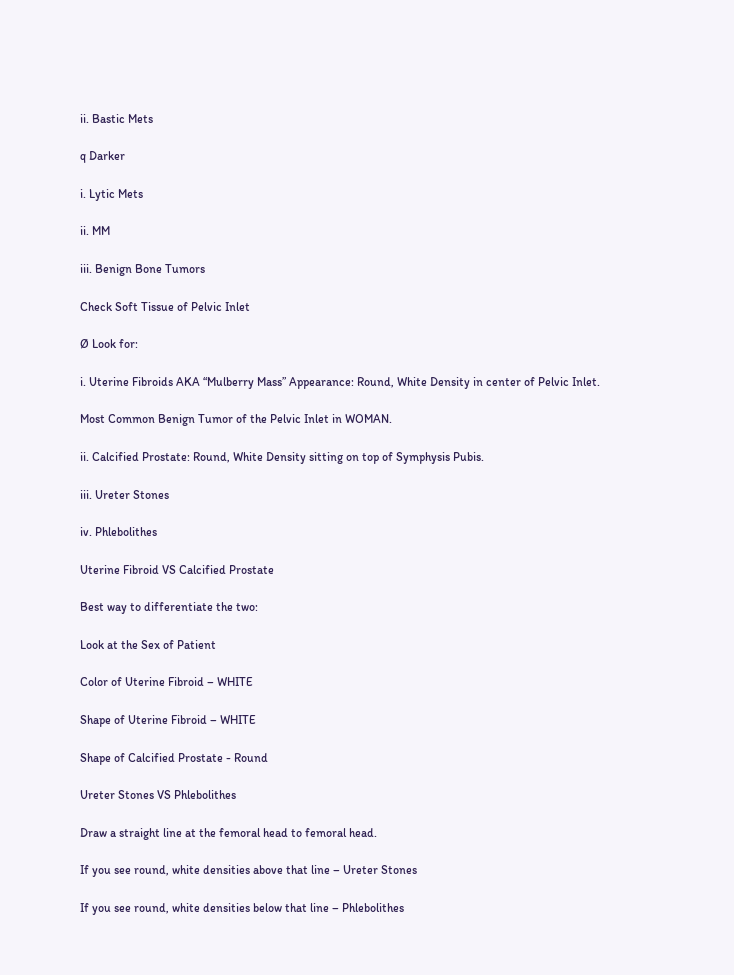ii. Bastic Mets

q Darker

i. Lytic Mets

ii. MM

iii. Benign Bone Tumors

Check Soft Tissue of Pelvic Inlet

Ø Look for:

i. Uterine Fibroids AKA “Mulberry Mass” Appearance: Round, White Density in center of Pelvic Inlet.

Most Common Benign Tumor of the Pelvic Inlet in WOMAN.

ii. Calcified Prostate: Round, White Density sitting on top of Symphysis Pubis.

iii. Ureter Stones

iv. Phlebolithes

Uterine Fibroid VS Calcified Prostate

Best way to differentiate the two:

Look at the Sex of Patient

Color of Uterine Fibroid – WHITE

Shape of Uterine Fibroid – WHITE

Shape of Calcified Prostate - Round

Ureter Stones VS Phlebolithes

Draw a straight line at the femoral head to femoral head.

If you see round, white densities above that line – Ureter Stones

If you see round, white densities below that line – Phlebolithes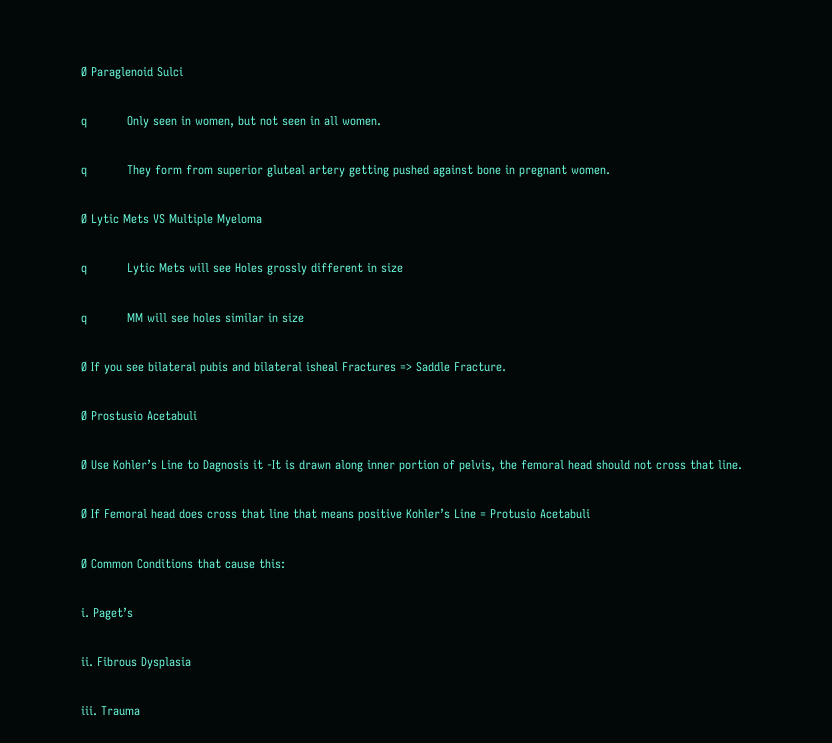Ø Paraglenoid Sulci

q          Only seen in women, but not seen in all women.

q          They form from superior gluteal artery getting pushed against bone in pregnant women.

Ø Lytic Mets VS Multiple Myeloma

q          Lytic Mets will see Holes grossly different in size

q          MM will see holes similar in size

Ø If you see bilateral pubis and bilateral isheal Fractures => Saddle Fracture.

Ø Prostusio Acetabuli

Ø Use Kohler’s Line to Dagnosis it -It is drawn along inner portion of pelvis, the femoral head should not cross that line.

Ø If Femoral head does cross that line that means positive Kohler’s Line = Protusio Acetabuli

Ø Common Conditions that cause this:

i. Paget’s

ii. Fibrous Dysplasia

iii. Trauma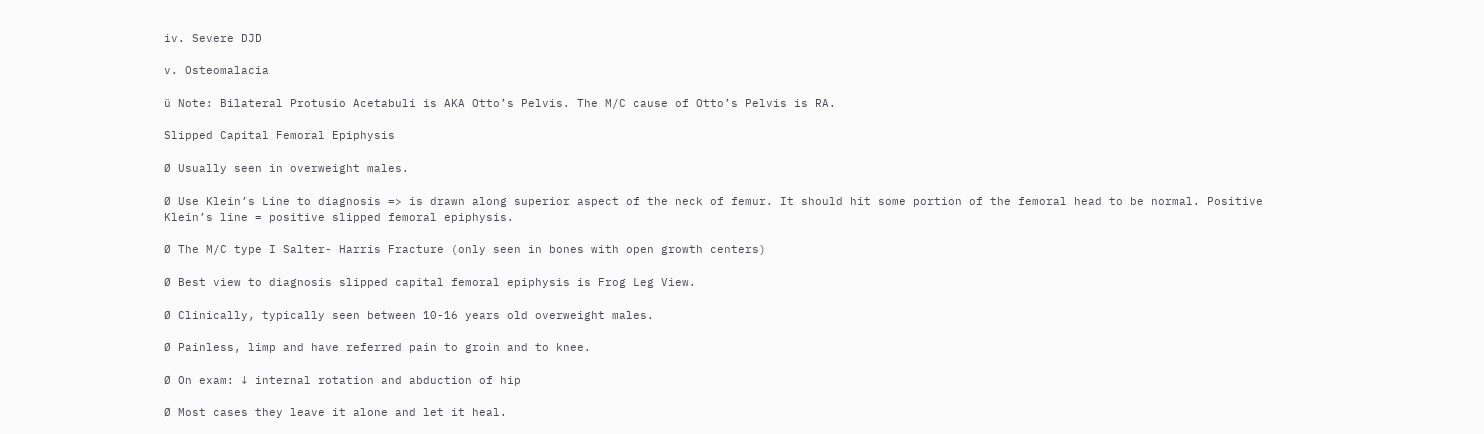iv. Severe DJD

v. Osteomalacia

ü Note: Bilateral Protusio Acetabuli is AKA Otto’s Pelvis. The M/C cause of Otto’s Pelvis is RA.

Slipped Capital Femoral Epiphysis

Ø Usually seen in overweight males.

Ø Use Klein’s Line to diagnosis => is drawn along superior aspect of the neck of femur. It should hit some portion of the femoral head to be normal. Positive Klein’s line = positive slipped femoral epiphysis.

Ø The M/C type I Salter- Harris Fracture (only seen in bones with open growth centers)

Ø Best view to diagnosis slipped capital femoral epiphysis is Frog Leg View.

Ø Clinically, typically seen between 10-16 years old overweight males.

Ø Painless, limp and have referred pain to groin and to knee.

Ø On exam: ↓ internal rotation and abduction of hip

Ø Most cases they leave it alone and let it heal.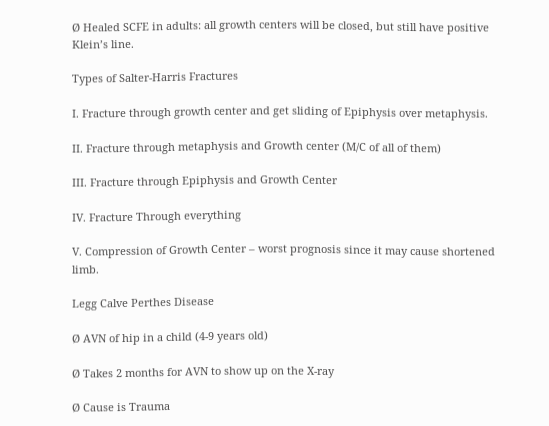Ø Healed SCFE in adults: all growth centers will be closed, but still have positive Klein’s line.

Types of Salter-Harris Fractures

I. Fracture through growth center and get sliding of Epiphysis over metaphysis.

II. Fracture through metaphysis and Growth center (M/C of all of them)

III. Fracture through Epiphysis and Growth Center

IV. Fracture Through everything

V. Compression of Growth Center – worst prognosis since it may cause shortened limb.

Legg Calve Perthes Disease

Ø AVN of hip in a child (4-9 years old)

Ø Takes 2 months for AVN to show up on the X-ray

Ø Cause is Trauma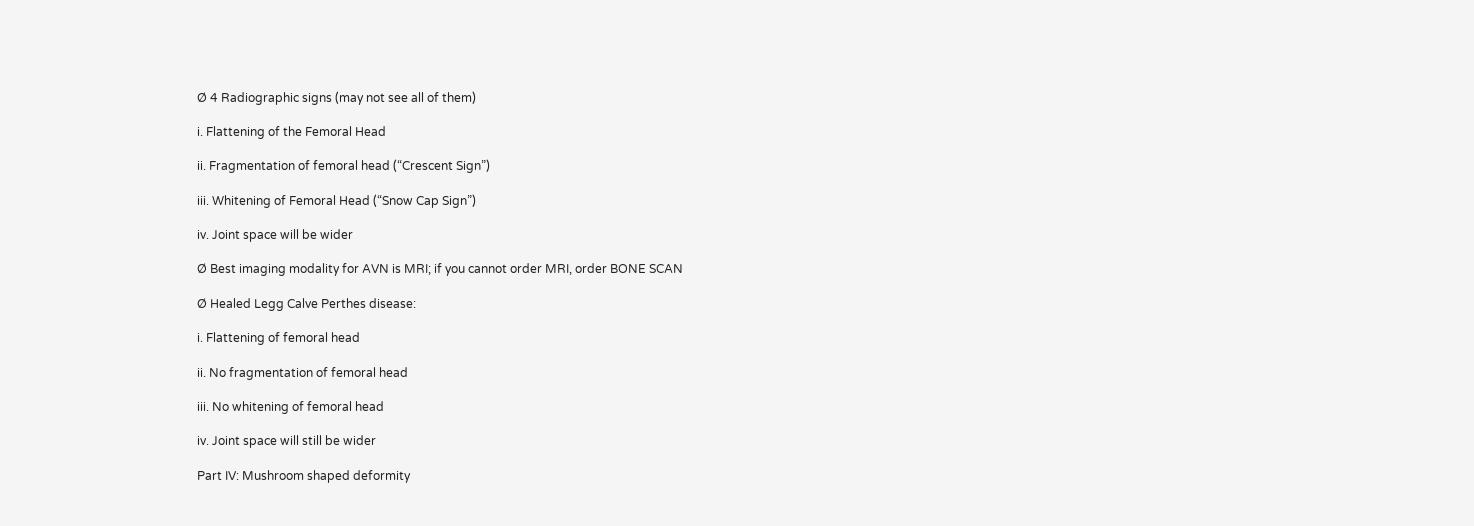Ø 4 Radiographic signs (may not see all of them)

i. Flattening of the Femoral Head

ii. Fragmentation of femoral head (“Crescent Sign”)

iii. Whitening of Femoral Head (“Snow Cap Sign”)

iv. Joint space will be wider

Ø Best imaging modality for AVN is MRI; if you cannot order MRI, order BONE SCAN

Ø Healed Legg Calve Perthes disease:

i. Flattening of femoral head

ii. No fragmentation of femoral head

iii. No whitening of femoral head

iv. Joint space will still be wider

Part IV: Mushroom shaped deformity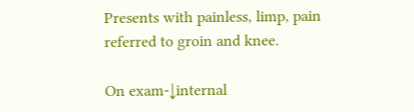Presents with painless, limp, pain referred to groin and knee.

On exam-↓internal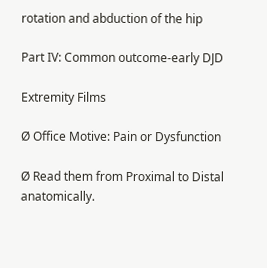rotation and abduction of the hip

Part IV: Common outcome-early DJD

Extremity Films

Ø Office Motive: Pain or Dysfunction

Ø Read them from Proximal to Distal anatomically.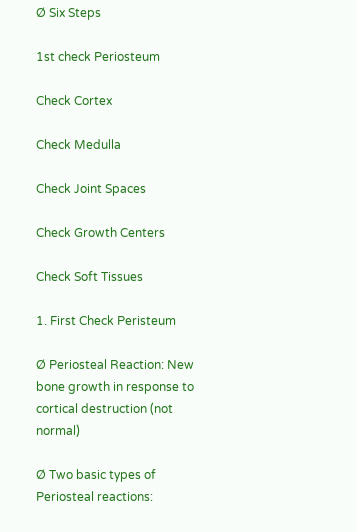Ø Six Steps

1st check Periosteum

Check Cortex

Check Medulla

Check Joint Spaces

Check Growth Centers

Check Soft Tissues

1. First Check Peristeum

Ø Periosteal Reaction: New bone growth in response to cortical destruction (not normal)

Ø Two basic types of Periosteal reactions: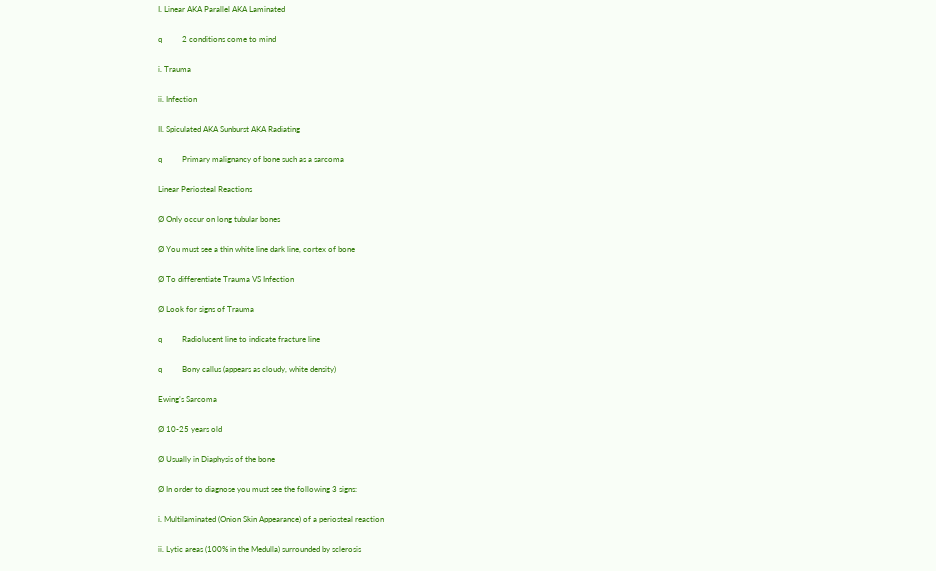I. Linear AKA Parallel AKA Laminated

q          2 conditions come to mind

i. Trauma

ii. Infection

II. Spiculated AKA Sunburst AKA Radiating

q          Primary malignancy of bone such as a sarcoma

Linear Periosteal Reactions

Ø Only occur on long tubular bones

Ø You must see a thin white line dark line, cortex of bone

Ø To differentiate Trauma VS Infection

Ø Look for signs of Trauma

q          Radiolucent line to indicate fracture line

q          Bony callus (appears as cloudy, white density)

Ewing’s Sarcoma

Ø 10-25 years old

Ø Usually in Diaphysis of the bone

Ø In order to diagnose you must see the following 3 signs:

i. Multilaminated (Onion Skin Appearance) of a periosteal reaction

ii. Lytic areas (100% in the Medulla) surrounded by sclerosis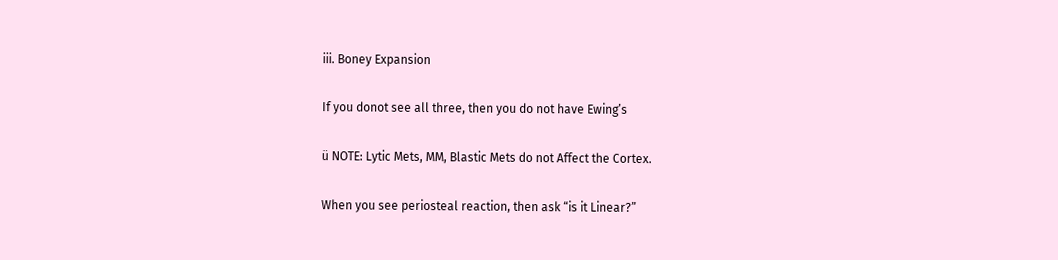iii. Boney Expansion

If you donot see all three, then you do not have Ewing’s

ü NOTE: Lytic Mets, MM, Blastic Mets do not Affect the Cortex.

When you see periosteal reaction, then ask “is it Linear?”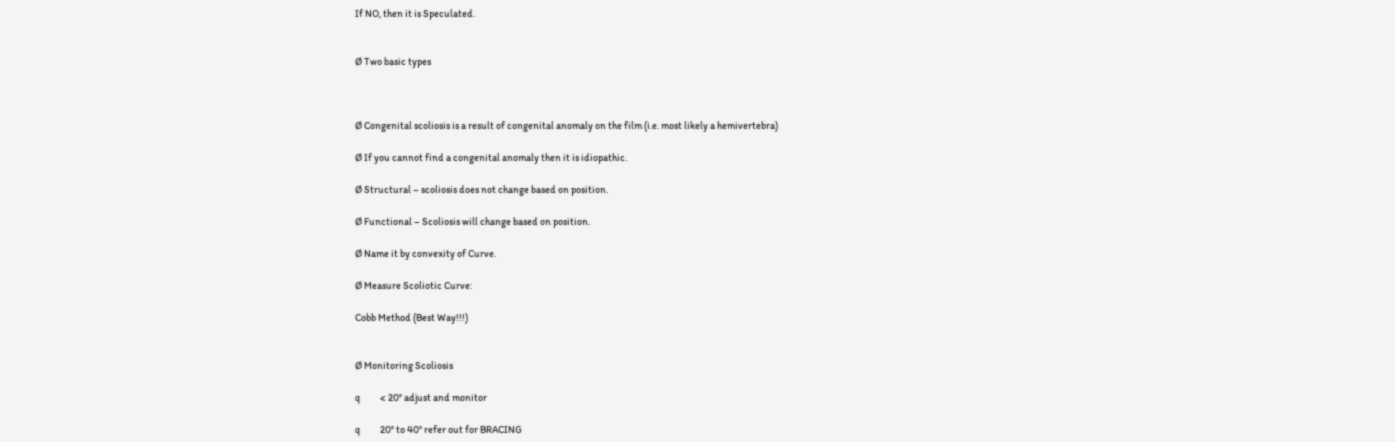If NO, then it is Speculated.


Ø Two basic types



Ø Congenital scoliosis is a result of congenital anomaly on the film (i.e. most likely a hemivertebra)

Ø If you cannot find a congenital anomaly then it is idiopathic.

Ø Structural – scoliosis does not change based on position.

Ø Functional – Scoliosis will change based on position.

Ø Name it by convexity of Curve.

Ø Measure Scoliotic Curve:

Cobb Method (Best Way!!!)


Ø Monitoring Scoliosis

q          < 20° adjust and monitor

q          20° to 40° refer out for BRACING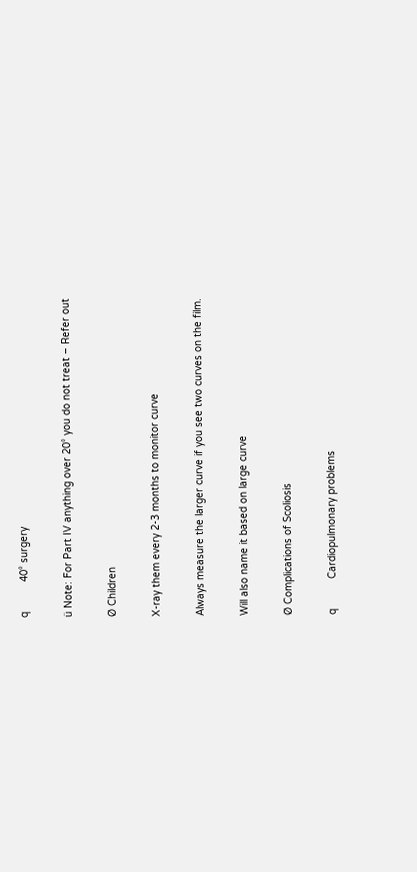q          40° surgery

ü Note: For Part IV anything over 20° you do not treat – Refer out

Ø Children

X-ray them every 2-3 months to monitor curve

Always measure the larger curve if you see two curves on the film.

Will also name it based on large curve

Ø Complications of Scoliosis

q          Cardiopulmonary problems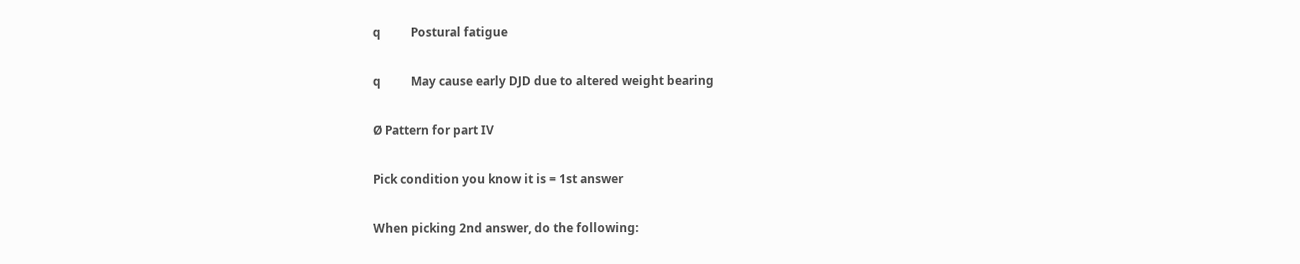q          Postural fatigue

q          May cause early DJD due to altered weight bearing

Ø Pattern for part IV

Pick condition you know it is = 1st answer

When picking 2nd answer, do the following: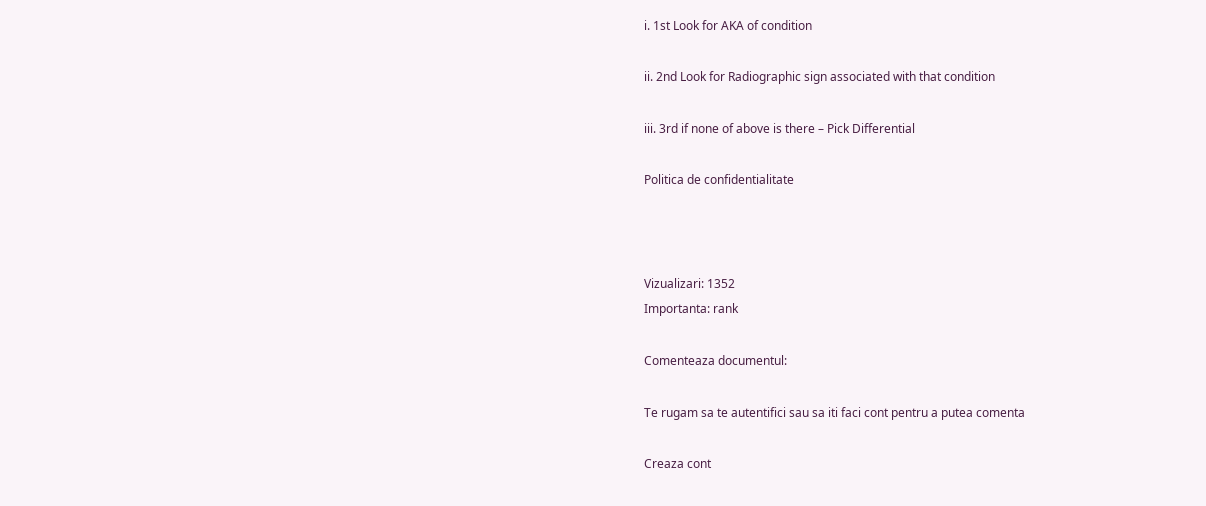i. 1st Look for AKA of condition

ii. 2nd Look for Radiographic sign associated with that condition

iii. 3rd if none of above is there – Pick Differential

Politica de confidentialitate



Vizualizari: 1352
Importanta: rank

Comenteaza documentul:

Te rugam sa te autentifici sau sa iti faci cont pentru a putea comenta

Creaza cont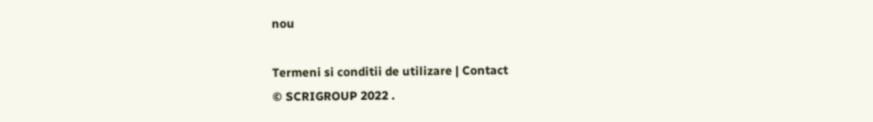nou

Termeni si conditii de utilizare | Contact
© SCRIGROUP 2022 .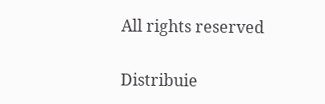All rights reserved

Distribuie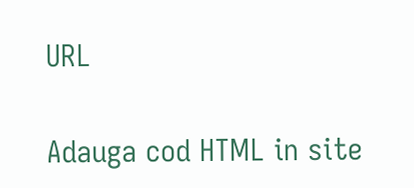URL

Adauga cod HTML in site